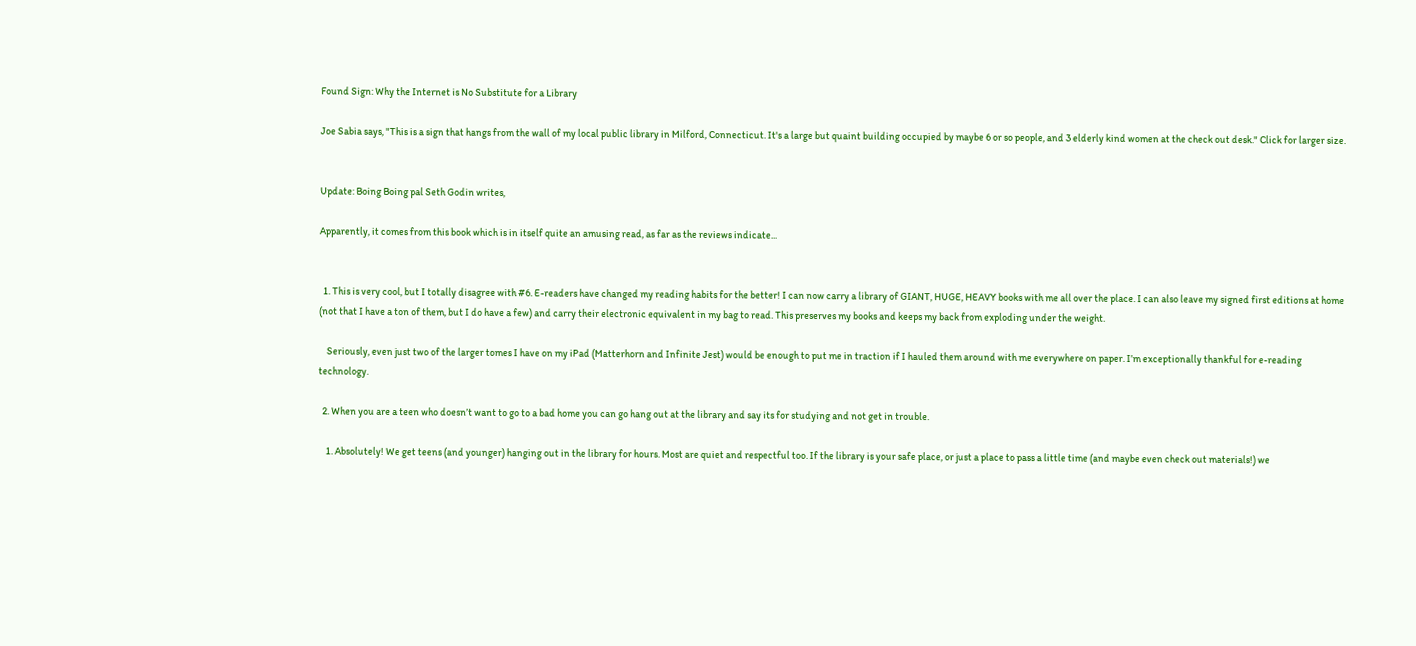Found Sign: Why the Internet is No Substitute for a Library

Joe Sabia says, "This is a sign that hangs from the wall of my local public library in Milford, Connecticut. It's a large but quaint building occupied by maybe 6 or so people, and 3 elderly kind women at the check out desk." Click for larger size.


Update: Boing Boing pal Seth Godin writes,

Apparently, it comes from this book which is in itself quite an amusing read, as far as the reviews indicate...


  1. This is very cool, but I totally disagree with #6. E-readers have changed my reading habits for the better! I can now carry a library of GIANT, HUGE, HEAVY books with me all over the place. I can also leave my signed first editions at home (not that I have a ton of them, but I do have a few) and carry their electronic equivalent in my bag to read. This preserves my books and keeps my back from exploding under the weight.

    Seriously, even just two of the larger tomes I have on my iPad (Matterhorn and Infinite Jest) would be enough to put me in traction if I hauled them around with me everywhere on paper. I’m exceptionally thankful for e-reading technology.

  2. When you are a teen who doesn’t want to go to a bad home you can go hang out at the library and say its for studying and not get in trouble.

    1. Absolutely! We get teens (and younger) hanging out in the library for hours. Most are quiet and respectful too. If the library is your safe place, or just a place to pass a little time (and maybe even check out materials!) we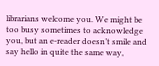librarians welcome you. We might be too busy sometimes to acknowledge you, but an e-reader doesn’t smile and say hello in quite the same way,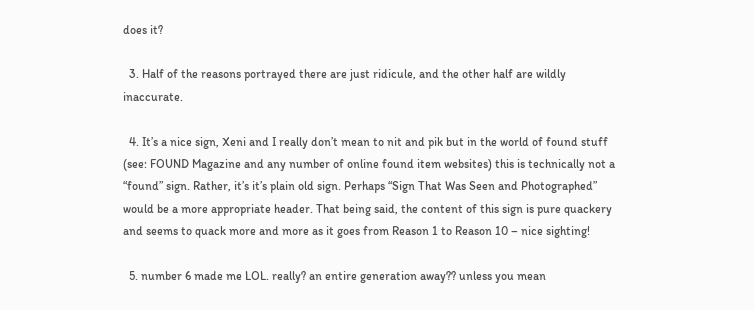does it?

  3. Half of the reasons portrayed there are just ridicule, and the other half are wildly inaccurate.

  4. It’s a nice sign, Xeni and I really don’t mean to nit and pik but in the world of found stuff (see: FOUND Magazine and any number of online found item websites) this is technically not a “found” sign. Rather, it’s it’s plain old sign. Perhaps “Sign That Was Seen and Photographed” would be a more appropriate header. That being said, the content of this sign is pure quackery and seems to quack more and more as it goes from Reason 1 to Reason 10 – nice sighting!

  5. number 6 made me LOL. really? an entire generation away?? unless you mean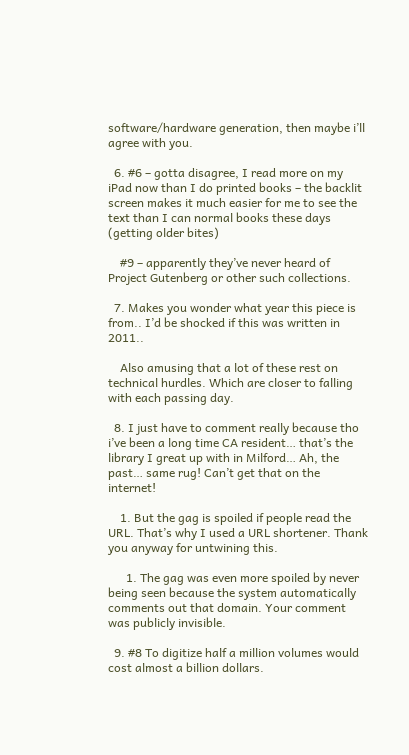software/hardware generation, then maybe i’ll agree with you.

  6. #6 – gotta disagree, I read more on my iPad now than I do printed books – the backlit screen makes it much easier for me to see the text than I can normal books these days (getting older bites)

    #9 – apparently they’ve never heard of Project Gutenberg or other such collections.

  7. Makes you wonder what year this piece is from.. I’d be shocked if this was written in 2011..

    Also amusing that a lot of these rest on technical hurdles. Which are closer to falling with each passing day.

  8. I just have to comment really because tho i’ve been a long time CA resident… that’s the library I great up with in Milford… Ah, the past… same rug! Can’t get that on the internet!

    1. But the gag is spoiled if people read the URL. That’s why I used a URL shortener. Thank you anyway for untwining this.

      1. The gag was even more spoiled by never being seen because the system automatically comments out that domain. Your comment was publicly invisible.

  9. #8 To digitize half a million volumes would cost almost a billion dollars.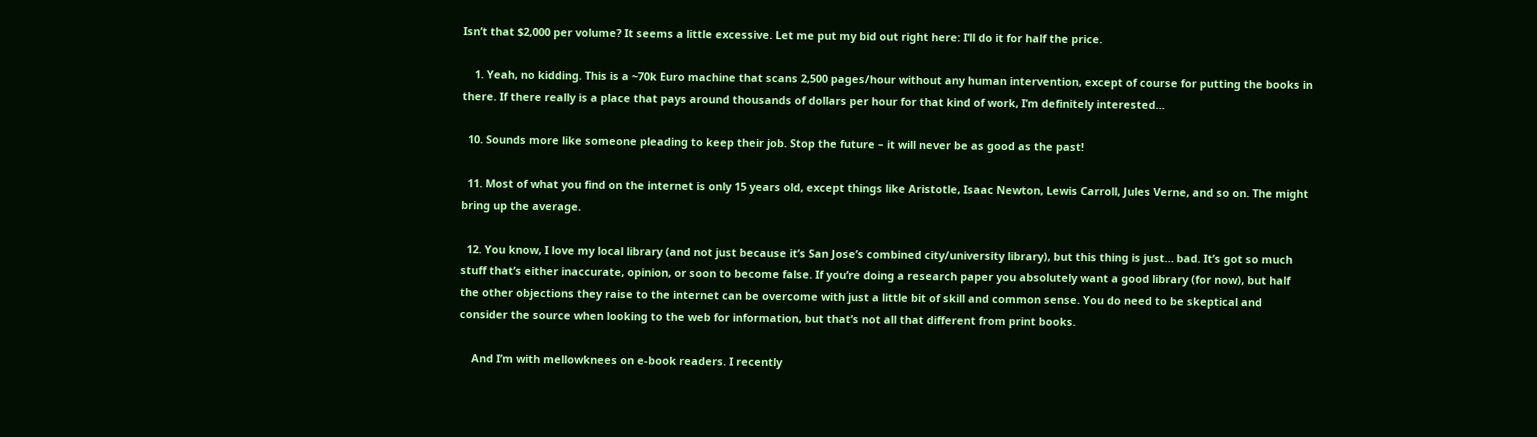Isn’t that $2,000 per volume? It seems a little excessive. Let me put my bid out right here: I’ll do it for half the price.

    1. Yeah, no kidding. This is a ~70k Euro machine that scans 2,500 pages/hour without any human intervention, except of course for putting the books in there. If there really is a place that pays around thousands of dollars per hour for that kind of work, I’m definitely interested…

  10. Sounds more like someone pleading to keep their job. Stop the future – it will never be as good as the past!

  11. Most of what you find on the internet is only 15 years old, except things like Aristotle, Isaac Newton, Lewis Carroll, Jules Verne, and so on. The might bring up the average.

  12. You know, I love my local library (and not just because it’s San Jose’s combined city/university library), but this thing is just… bad. It’s got so much stuff that’s either inaccurate, opinion, or soon to become false. If you’re doing a research paper you absolutely want a good library (for now), but half the other objections they raise to the internet can be overcome with just a little bit of skill and common sense. You do need to be skeptical and consider the source when looking to the web for information, but that’s not all that different from print books.

    And I’m with mellowknees on e-book readers. I recently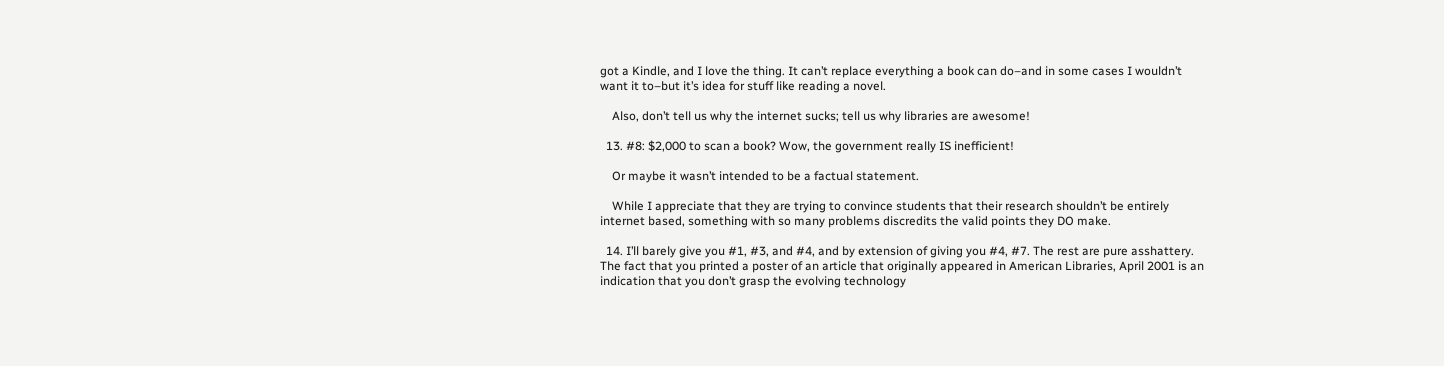got a Kindle, and I love the thing. It can’t replace everything a book can do–and in some cases I wouldn’t want it to–but it’s idea for stuff like reading a novel.

    Also, don’t tell us why the internet sucks; tell us why libraries are awesome!

  13. #8: $2,000 to scan a book? Wow, the government really IS inefficient!

    Or maybe it wasn’t intended to be a factual statement.

    While I appreciate that they are trying to convince students that their research shouldn’t be entirely internet based, something with so many problems discredits the valid points they DO make.

  14. I’ll barely give you #1, #3, and #4, and by extension of giving you #4, #7. The rest are pure asshattery. The fact that you printed a poster of an article that originally appeared in American Libraries, April 2001 is an indication that you don’t grasp the evolving technology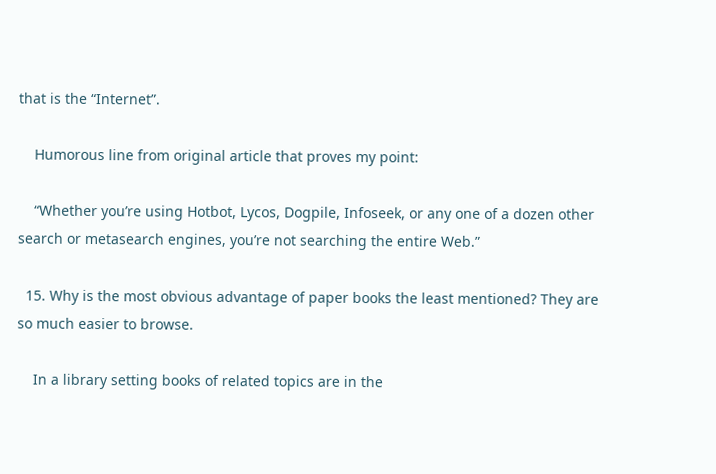that is the “Internet”.

    Humorous line from original article that proves my point:

    “Whether you’re using Hotbot, Lycos, Dogpile, Infoseek, or any one of a dozen other search or metasearch engines, you’re not searching the entire Web.”

  15. Why is the most obvious advantage of paper books the least mentioned? They are so much easier to browse.

    In a library setting books of related topics are in the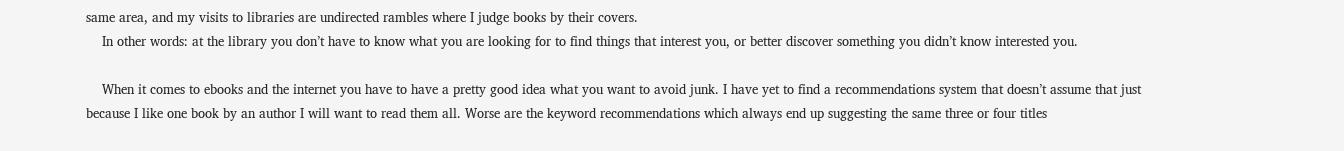same area, and my visits to libraries are undirected rambles where I judge books by their covers.
    In other words: at the library you don’t have to know what you are looking for to find things that interest you, or better discover something you didn’t know interested you.

    When it comes to ebooks and the internet you have to have a pretty good idea what you want to avoid junk. I have yet to find a recommendations system that doesn’t assume that just because I like one book by an author I will want to read them all. Worse are the keyword recommendations which always end up suggesting the same three or four titles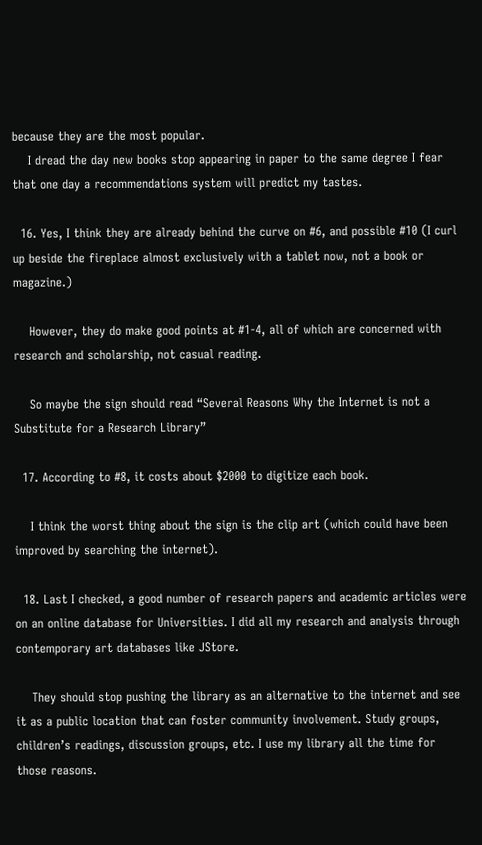because they are the most popular.
    I dread the day new books stop appearing in paper to the same degree I fear that one day a recommendations system will predict my tastes.

  16. Yes, I think they are already behind the curve on #6, and possible #10 (I curl up beside the fireplace almost exclusively with a tablet now, not a book or magazine.)

    However, they do make good points at #1-4, all of which are concerned with research and scholarship, not casual reading.

    So maybe the sign should read “Several Reasons Why the Internet is not a Substitute for a Research Library”

  17. According to #8, it costs about $2000 to digitize each book.

    I think the worst thing about the sign is the clip art (which could have been improved by searching the internet).

  18. Last I checked, a good number of research papers and academic articles were on an online database for Universities. I did all my research and analysis through contemporary art databases like JStore.

    They should stop pushing the library as an alternative to the internet and see it as a public location that can foster community involvement. Study groups, children’s readings, discussion groups, etc. I use my library all the time for those reasons.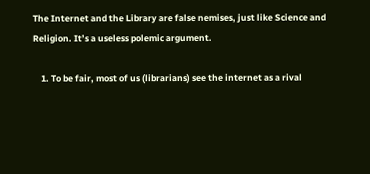The Internet and the Library are false nemises, just like Science and Religion. It’s a useless polemic argument.

    1. To be fair, most of us (librarians) see the internet as a rival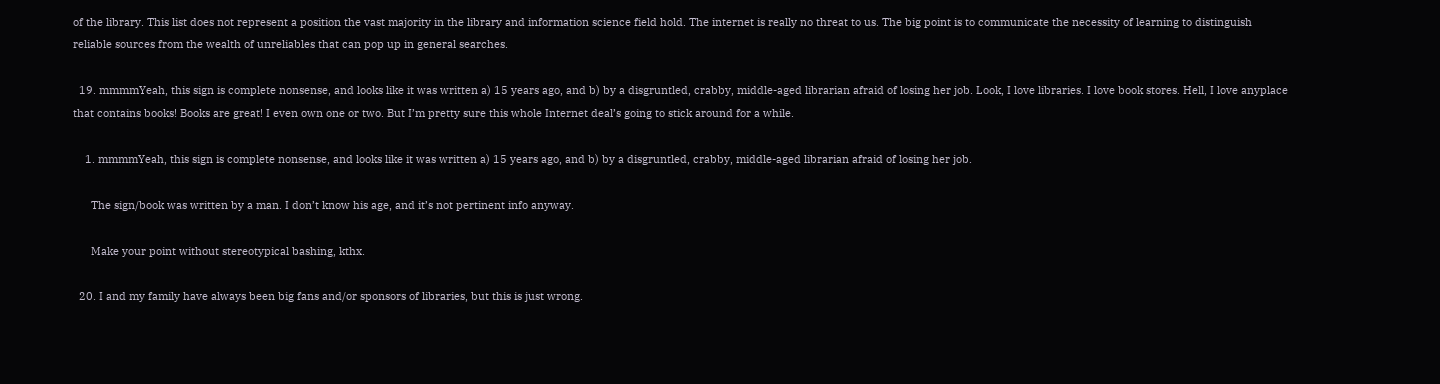of the library. This list does not represent a position the vast majority in the library and information science field hold. The internet is really no threat to us. The big point is to communicate the necessity of learning to distinguish reliable sources from the wealth of unreliables that can pop up in general searches.

  19. mmmmYeah, this sign is complete nonsense, and looks like it was written a) 15 years ago, and b) by a disgruntled, crabby, middle-aged librarian afraid of losing her job. Look, I love libraries. I love book stores. Hell, I love anyplace that contains books! Books are great! I even own one or two. But I’m pretty sure this whole Internet deal’s going to stick around for a while.

    1. mmmmYeah, this sign is complete nonsense, and looks like it was written a) 15 years ago, and b) by a disgruntled, crabby, middle-aged librarian afraid of losing her job.

      The sign/book was written by a man. I don’t know his age, and it’s not pertinent info anyway.

      Make your point without stereotypical bashing, kthx.

  20. I and my family have always been big fans and/or sponsors of libraries, but this is just wrong.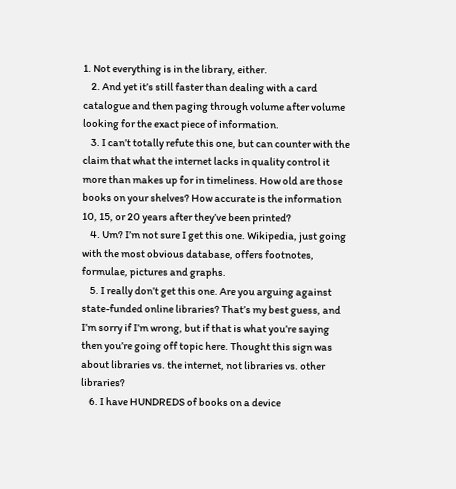1. Not everything is in the library, either.
    2. And yet it’s still faster than dealing with a card catalogue and then paging through volume after volume looking for the exact piece of information.
    3. I can’t totally refute this one, but can counter with the claim that what the internet lacks in quality control it more than makes up for in timeliness. How old are those books on your shelves? How accurate is the information 10, 15, or 20 years after they’ve been printed?
    4. Um? I’m not sure I get this one. Wikipedia, just going with the most obvious database, offers footnotes, formulae, pictures and graphs.
    5. I really don’t get this one. Are you arguing against state-funded online libraries? That’s my best guess, and I’m sorry if I’m wrong, but if that is what you’re saying then you’re going off topic here. Thought this sign was about libraries vs. the internet, not libraries vs. other libraries?
    6. I have HUNDREDS of books on a device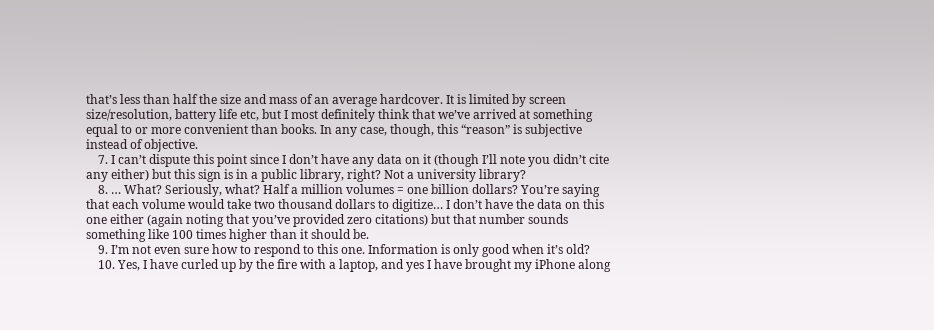that’s less than half the size and mass of an average hardcover. It is limited by screen size/resolution, battery life etc, but I most definitely think that we’ve arrived at something equal to or more convenient than books. In any case, though, this “reason” is subjective instead of objective.
    7. I can’t dispute this point since I don’t have any data on it (though I’ll note you didn’t cite any either) but this sign is in a public library, right? Not a university library?
    8. … What? Seriously, what? Half a million volumes = one billion dollars? You’re saying that each volume would take two thousand dollars to digitize… I don’t have the data on this one either (again noting that you’ve provided zero citations) but that number sounds something like 100 times higher than it should be.
    9. I’m not even sure how to respond to this one. Information is only good when it’s old?
    10. Yes, I have curled up by the fire with a laptop, and yes I have brought my iPhone along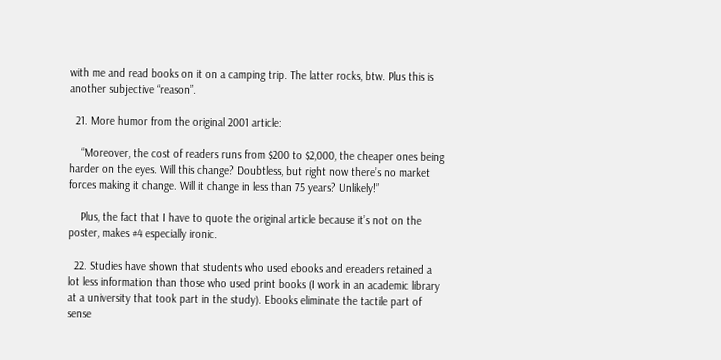with me and read books on it on a camping trip. The latter rocks, btw. Plus this is another subjective “reason”.

  21. More humor from the original 2001 article:

    “Moreover, the cost of readers runs from $200 to $2,000, the cheaper ones being harder on the eyes. Will this change? Doubtless, but right now there’s no market forces making it change. Will it change in less than 75 years? Unlikely!”

    Plus, the fact that I have to quote the original article because it’s not on the poster, makes #4 especially ironic.

  22. Studies have shown that students who used ebooks and ereaders retained a lot less information than those who used print books (I work in an academic library at a university that took part in the study). Ebooks eliminate the tactile part of sense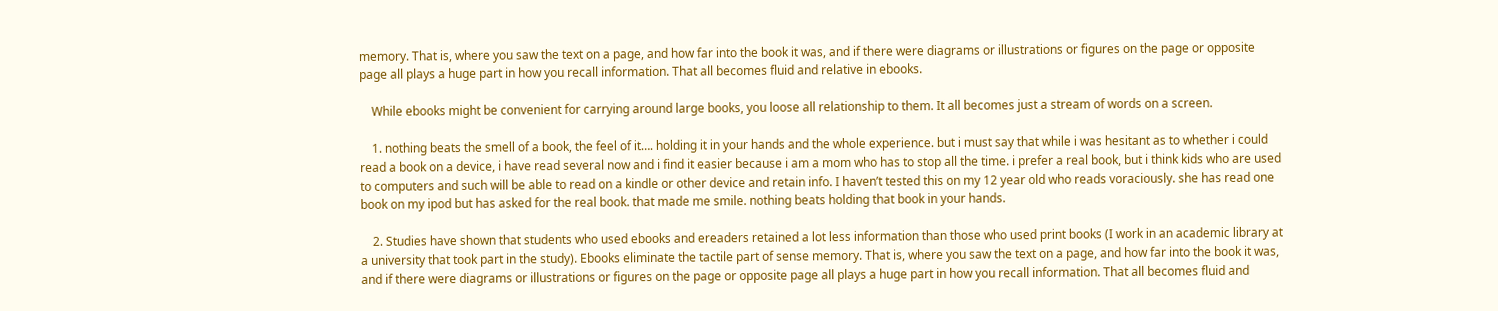memory. That is, where you saw the text on a page, and how far into the book it was, and if there were diagrams or illustrations or figures on the page or opposite page all plays a huge part in how you recall information. That all becomes fluid and relative in ebooks.

    While ebooks might be convenient for carrying around large books, you loose all relationship to them. It all becomes just a stream of words on a screen.

    1. nothing beats the smell of a book, the feel of it…. holding it in your hands and the whole experience. but i must say that while i was hesitant as to whether i could read a book on a device, i have read several now and i find it easier because i am a mom who has to stop all the time. i prefer a real book, but i think kids who are used to computers and such will be able to read on a kindle or other device and retain info. I haven’t tested this on my 12 year old who reads voraciously. she has read one book on my ipod but has asked for the real book. that made me smile. nothing beats holding that book in your hands.

    2. Studies have shown that students who used ebooks and ereaders retained a lot less information than those who used print books (I work in an academic library at a university that took part in the study). Ebooks eliminate the tactile part of sense memory. That is, where you saw the text on a page, and how far into the book it was, and if there were diagrams or illustrations or figures on the page or opposite page all plays a huge part in how you recall information. That all becomes fluid and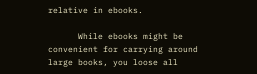relative in ebooks.

      While ebooks might be convenient for carrying around large books, you loose all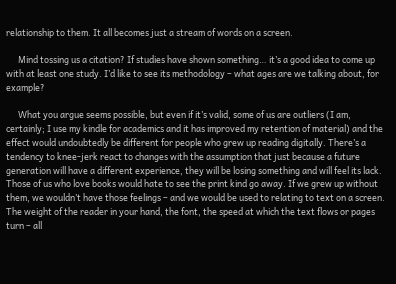relationship to them. It all becomes just a stream of words on a screen.

      Mind tossing us a citation? If studies have shown something… it’s a good idea to come up with at least one study. I’d like to see its methodology – what ages are we talking about, for example?

      What you argue seems possible, but even if it’s valid, some of us are outliers (I am, certainly; I use my kindle for academics and it has improved my retention of material) and the effect would undoubtedly be different for people who grew up reading digitally. There’s a tendency to knee-jerk react to changes with the assumption that just because a future generation will have a different experience, they will be losing something and will feel its lack. Those of us who love books would hate to see the print kind go away. If we grew up without them, we wouldn’t have those feelings – and we would be used to relating to text on a screen. The weight of the reader in your hand, the font, the speed at which the text flows or pages turn – all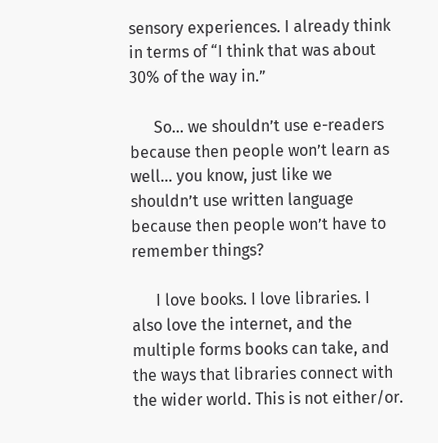sensory experiences. I already think in terms of “I think that was about 30% of the way in.”

      So… we shouldn’t use e-readers because then people won’t learn as well… you know, just like we shouldn’t use written language because then people won’t have to remember things?

      I love books. I love libraries. I also love the internet, and the multiple forms books can take, and the ways that libraries connect with the wider world. This is not either/or.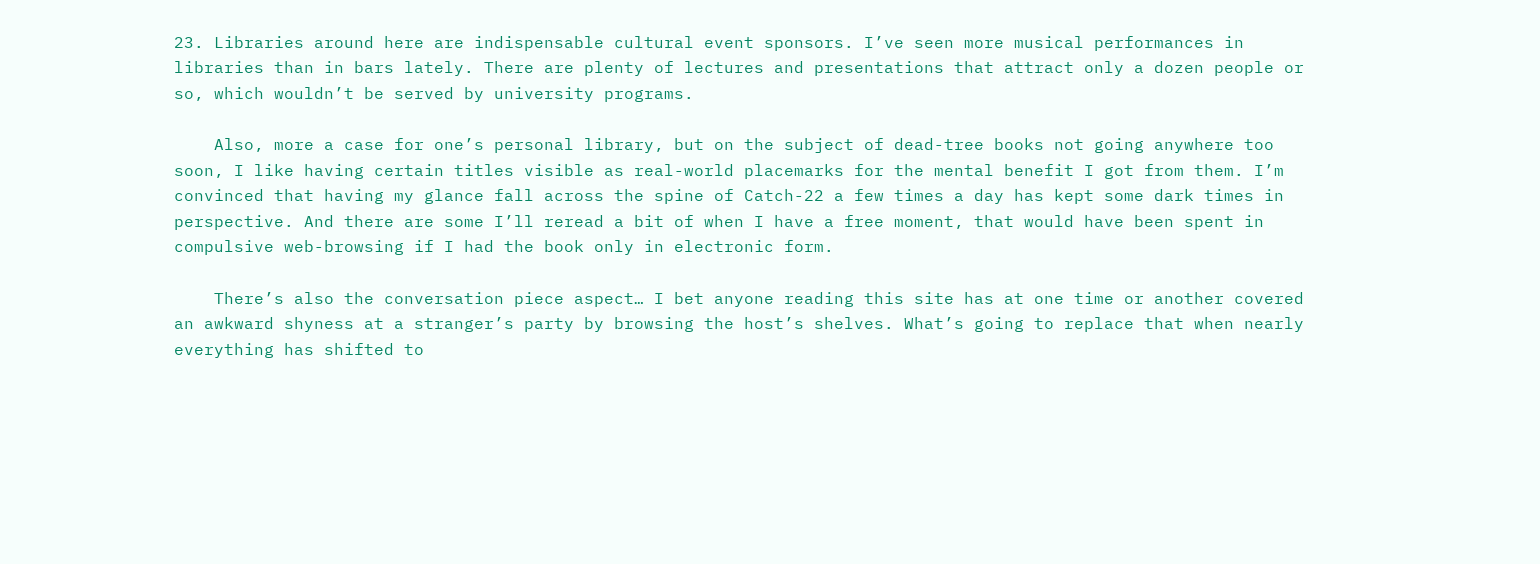23. Libraries around here are indispensable cultural event sponsors. I’ve seen more musical performances in libraries than in bars lately. There are plenty of lectures and presentations that attract only a dozen people or so, which wouldn’t be served by university programs.

    Also, more a case for one’s personal library, but on the subject of dead-tree books not going anywhere too soon, I like having certain titles visible as real-world placemarks for the mental benefit I got from them. I’m convinced that having my glance fall across the spine of Catch-22 a few times a day has kept some dark times in perspective. And there are some I’ll reread a bit of when I have a free moment, that would have been spent in compulsive web-browsing if I had the book only in electronic form.

    There’s also the conversation piece aspect… I bet anyone reading this site has at one time or another covered an awkward shyness at a stranger’s party by browsing the host’s shelves. What’s going to replace that when nearly everything has shifted to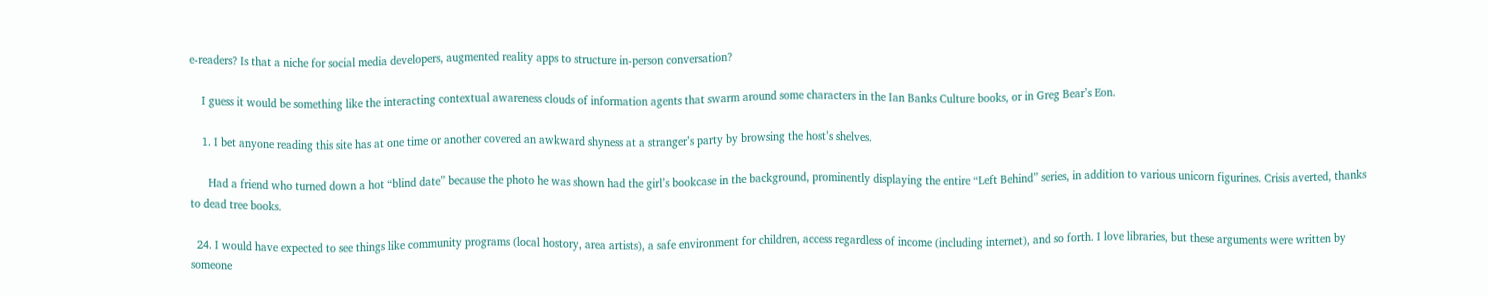e-readers? Is that a niche for social media developers, augmented reality apps to structure in-person conversation?

    I guess it would be something like the interacting contextual awareness clouds of information agents that swarm around some characters in the Ian Banks Culture books, or in Greg Bear’s Eon.

    1. I bet anyone reading this site has at one time or another covered an awkward shyness at a stranger’s party by browsing the host’s shelves.

      Had a friend who turned down a hot “blind date” because the photo he was shown had the girl’s bookcase in the background, prominently displaying the entire “Left Behind” series, in addition to various unicorn figurines. Crisis averted, thanks to dead tree books.

  24. I would have expected to see things like community programs (local hostory, area artists), a safe environment for children, access regardless of income (including internet), and so forth. I love libraries, but these arguments were written by someone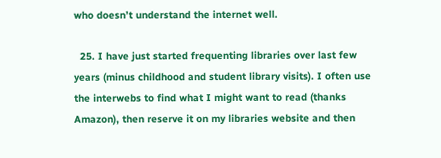who doesn’t understand the internet well.

  25. I have just started frequenting libraries over last few years (minus childhood and student library visits). I often use the interwebs to find what I might want to read (thanks Amazon), then reserve it on my libraries website and then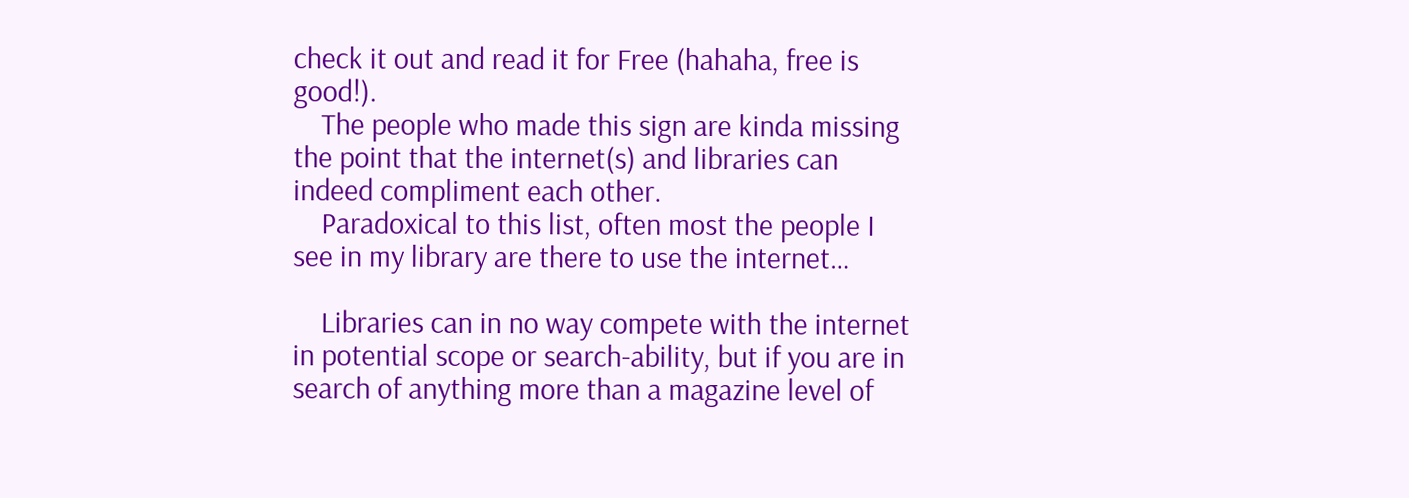check it out and read it for Free (hahaha, free is good!).
    The people who made this sign are kinda missing the point that the internet(s) and libraries can indeed compliment each other.
    Paradoxical to this list, often most the people I see in my library are there to use the internet…

    Libraries can in no way compete with the internet in potential scope or search-ability, but if you are in search of anything more than a magazine level of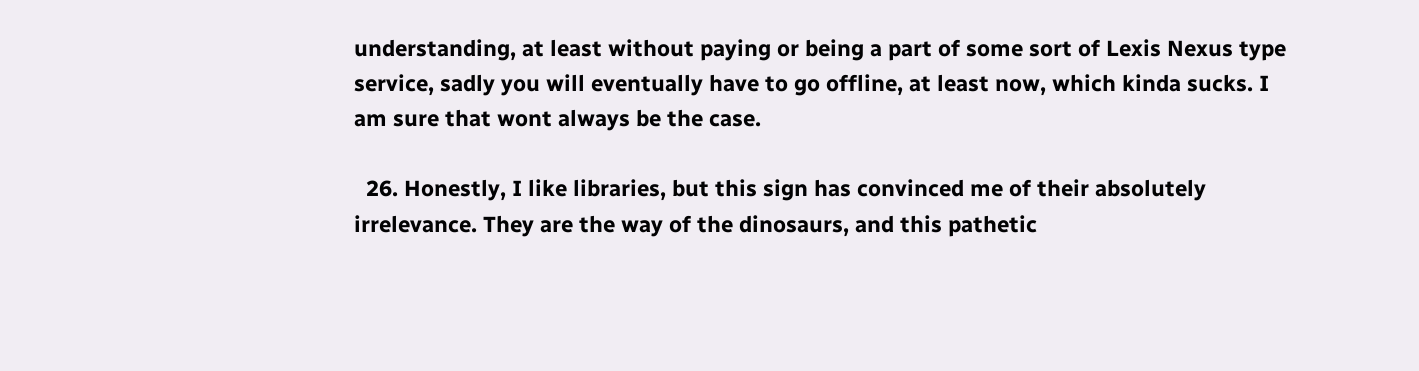understanding, at least without paying or being a part of some sort of Lexis Nexus type service, sadly you will eventually have to go offline, at least now, which kinda sucks. I am sure that wont always be the case.

  26. Honestly, I like libraries, but this sign has convinced me of their absolutely irrelevance. They are the way of the dinosaurs, and this pathetic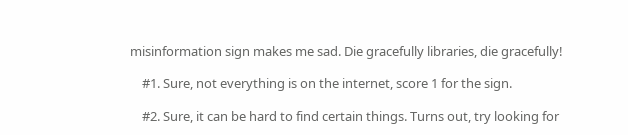misinformation sign makes me sad. Die gracefully libraries, die gracefully!

    #1. Sure, not everything is on the internet, score 1 for the sign.

    #2. Sure, it can be hard to find certain things. Turns out, try looking for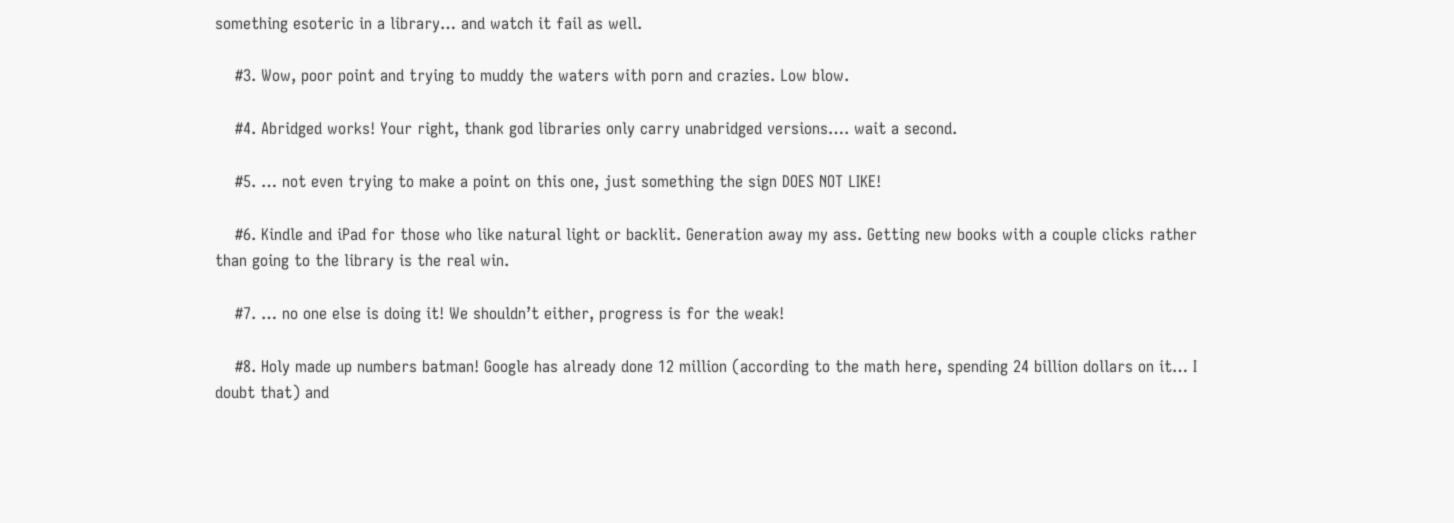something esoteric in a library… and watch it fail as well.

    #3. Wow, poor point and trying to muddy the waters with porn and crazies. Low blow.

    #4. Abridged works! Your right, thank god libraries only carry unabridged versions…. wait a second.

    #5. … not even trying to make a point on this one, just something the sign DOES NOT LIKE!

    #6. Kindle and iPad for those who like natural light or backlit. Generation away my ass. Getting new books with a couple clicks rather than going to the library is the real win.

    #7. … no one else is doing it! We shouldn’t either, progress is for the weak!

    #8. Holy made up numbers batman! Google has already done 12 million (according to the math here, spending 24 billion dollars on it… I doubt that) and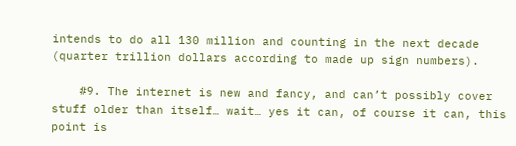intends to do all 130 million and counting in the next decade (quarter trillion dollars according to made up sign numbers).

    #9. The internet is new and fancy, and can’t possibly cover stuff older than itself… wait… yes it can, of course it can, this point is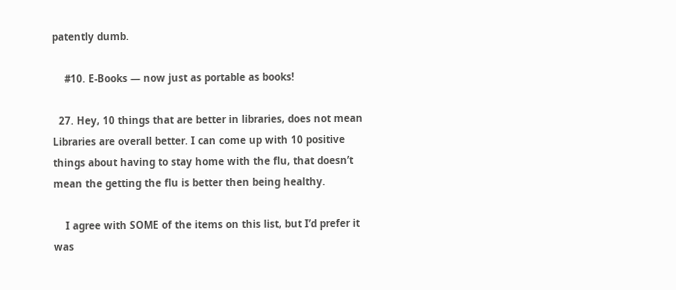patently dumb.

    #10. E-Books — now just as portable as books!

  27. Hey, 10 things that are better in libraries, does not mean Libraries are overall better. I can come up with 10 positive things about having to stay home with the flu, that doesn’t mean the getting the flu is better then being healthy.

    I agree with SOME of the items on this list, but I’d prefer it was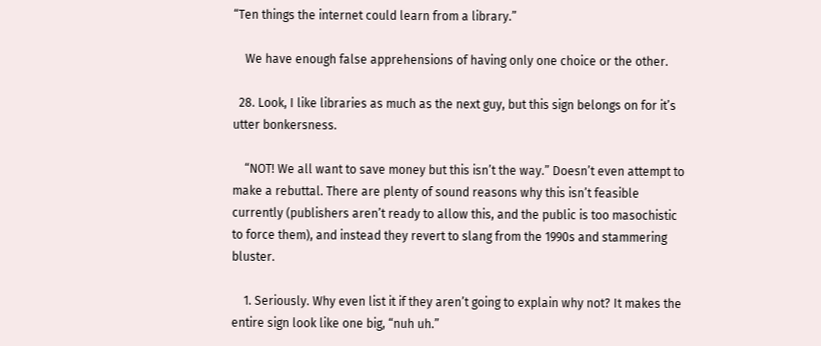“Ten things the internet could learn from a library.”

    We have enough false apprehensions of having only one choice or the other.

  28. Look, I like libraries as much as the next guy, but this sign belongs on for it’s utter bonkersness.

    “NOT! We all want to save money but this isn’t the way.” Doesn’t even attempt to make a rebuttal. There are plenty of sound reasons why this isn’t feasible currently (publishers aren’t ready to allow this, and the public is too masochistic to force them), and instead they revert to slang from the 1990s and stammering bluster.

    1. Seriously. Why even list it if they aren’t going to explain why not? It makes the entire sign look like one big, “nuh uh.”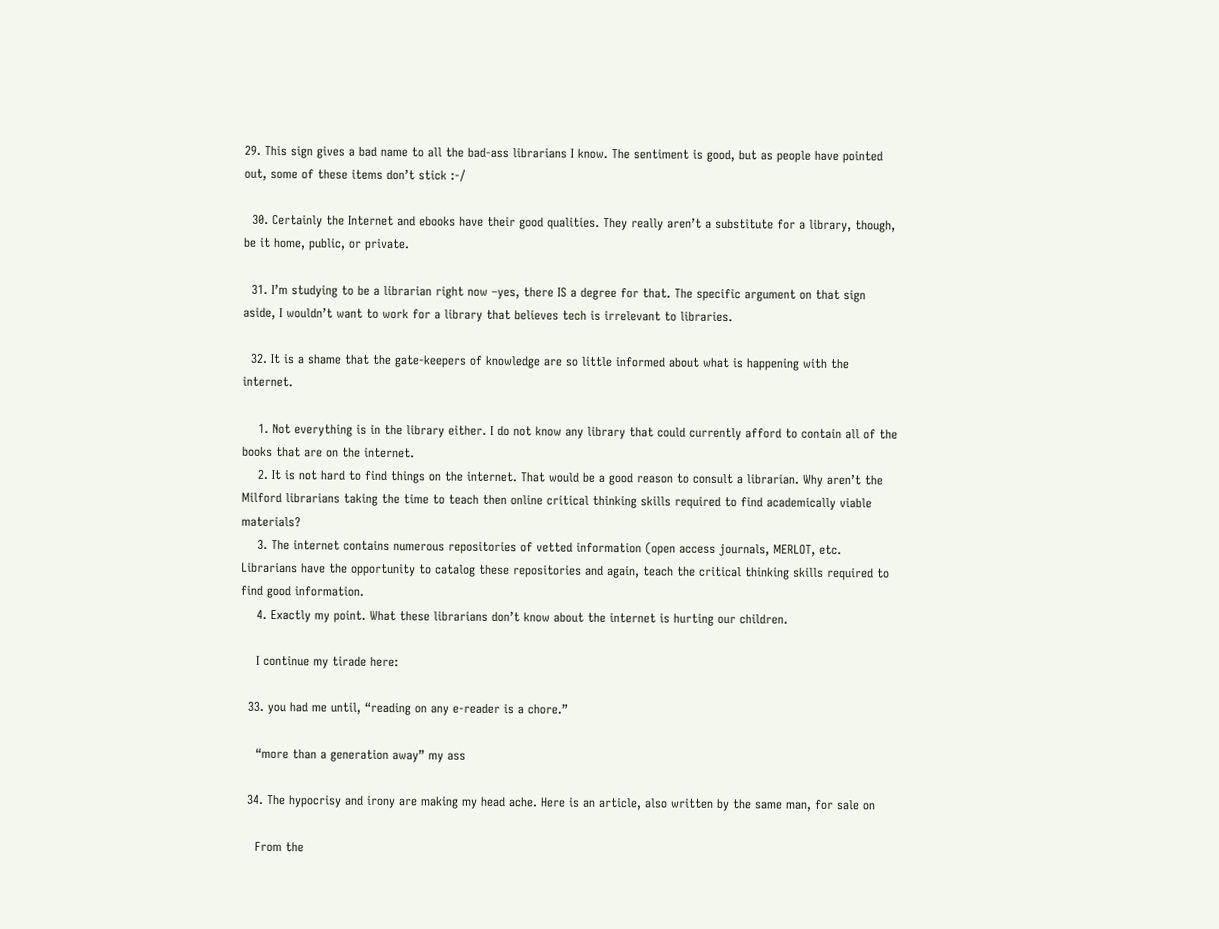29. This sign gives a bad name to all the bad-ass librarians I know. The sentiment is good, but as people have pointed out, some of these items don’t stick :-/

  30. Certainly the Internet and ebooks have their good qualities. They really aren’t a substitute for a library, though, be it home, public, or private.

  31. I’m studying to be a librarian right now –yes, there IS a degree for that. The specific argument on that sign aside, I wouldn’t want to work for a library that believes tech is irrelevant to libraries.

  32. It is a shame that the gate-keepers of knowledge are so little informed about what is happening with the internet.

    1. Not everything is in the library either. I do not know any library that could currently afford to contain all of the books that are on the internet.
    2. It is not hard to find things on the internet. That would be a good reason to consult a librarian. Why aren’t the Milford librarians taking the time to teach then online critical thinking skills required to find academically viable materials?
    3. The internet contains numerous repositories of vetted information (open access journals, MERLOT, etc. Librarians have the opportunity to catalog these repositories and again, teach the critical thinking skills required to find good information.
    4. Exactly my point. What these librarians don’t know about the internet is hurting our children.

    I continue my tirade here:

  33. you had me until, “reading on any e-reader is a chore.”

    “more than a generation away” my ass

  34. The hypocrisy and irony are making my head ache. Here is an article, also written by the same man, for sale on

    From the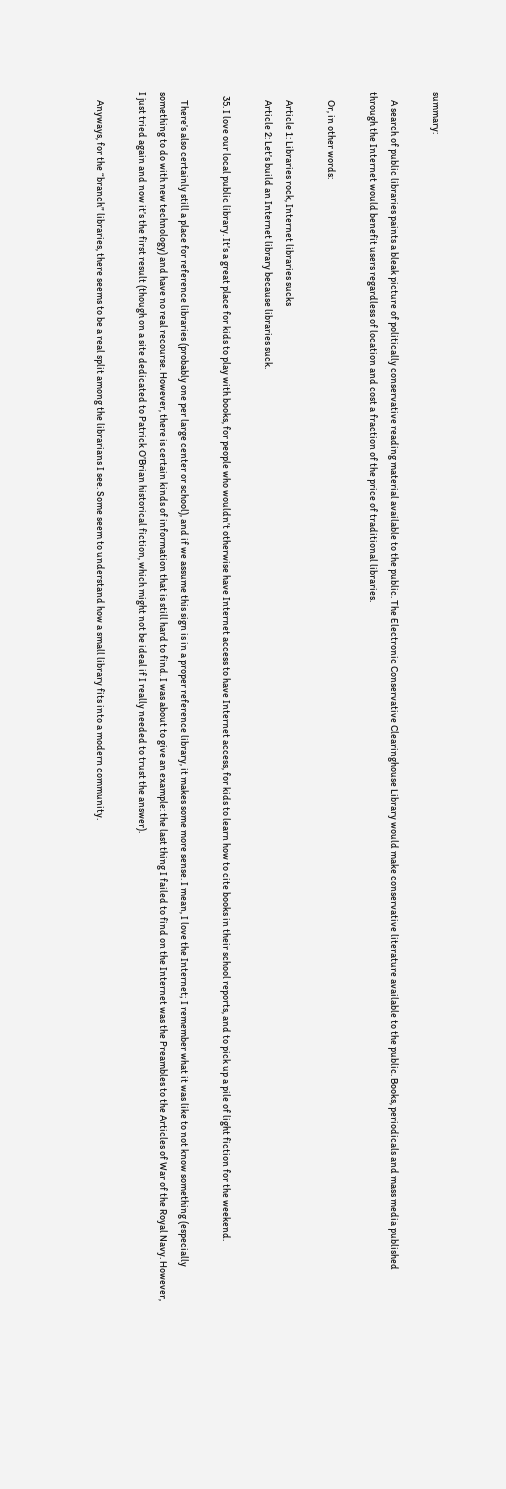summary:

    A search of public libraries paints a bleak picture of politically conservative reading material available to the public. The Electronic Conservative Clearinghouse Library would make conservative literature available to the public. Books, periodicals and mass media published through the Internet would benefit users regardless of location and cost a fraction of the price of traditional libraries.

    Or, in other words:

    Article 1: Libraries rock, Internet libraries sucks
    Article 2: Let’s build an Internet library because libraries suck.

  35. I love our local public library. It’s a great place for kids to play with books, for people who wouldn’t otherwise have Internet access to have Internet access, for kids to learn how to cite books in their school reports, and to pick up a pile of light fiction for the weekend.

    There’s also certainly still a place for reference libraries (probably one per large center or school), and if we assume this sign is in a proper reference library, it makes some more sense. I mean, I love the Internet; I remember what it was like to not know something (especially something to do with new technology) and have no real recourse. However, there is certain kinds of information that is still hard to find. I was about to give an example: the last thing I failed to find on the Internet was the Preambles to the Articles of War of the Royal Navy. However, I just tried again and now it’s the first result (though on a site dedicated to Patrick O’Brian historical fiction, which might not be ideal if I really needed to trust the answer).

    Anyways, for the “branch” libraries, there seems to be a real split among the librarians I see. Some seem to understand how a small library fits into a modern community.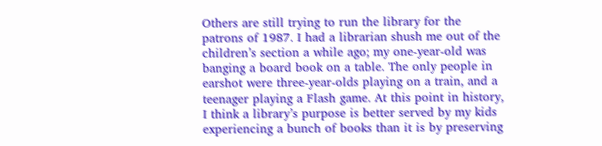Others are still trying to run the library for the patrons of 1987. I had a librarian shush me out of the children’s section a while ago; my one-year-old was banging a board book on a table. The only people in earshot were three-year-olds playing on a train, and a teenager playing a Flash game. At this point in history, I think a library’s purpose is better served by my kids experiencing a bunch of books than it is by preserving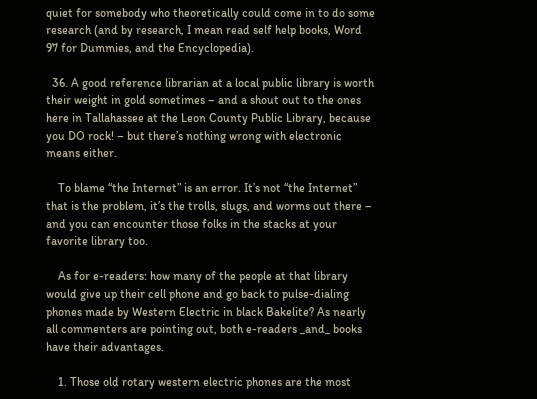quiet for somebody who theoretically could come in to do some research (and by research, I mean read self help books, Word 97 for Dummies, and the Encyclopedia).

  36. A good reference librarian at a local public library is worth their weight in gold sometimes – and a shout out to the ones here in Tallahassee at the Leon County Public Library, because you DO rock! – but there’s nothing wrong with electronic means either.

    To blame “the Internet” is an error. It’s not “the Internet” that is the problem, it’s the trolls, slugs, and worms out there – and you can encounter those folks in the stacks at your favorite library too.

    As for e-readers: how many of the people at that library would give up their cell phone and go back to pulse-dialing phones made by Western Electric in black Bakelite? As nearly all commenters are pointing out, both e-readers _and_ books have their advantages.

    1. Those old rotary western electric phones are the most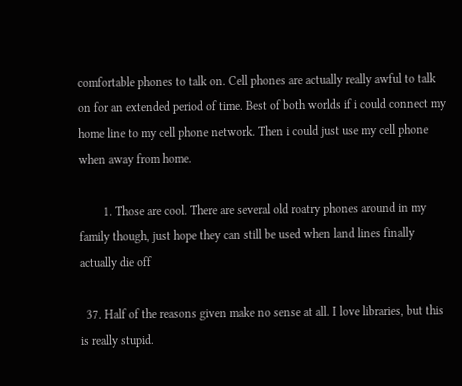comfortable phones to talk on. Cell phones are actually really awful to talk on for an extended period of time. Best of both worlds if i could connect my home line to my cell phone network. Then i could just use my cell phone when away from home.

        1. Those are cool. There are several old roatry phones around in my family though, just hope they can still be used when land lines finally actually die off

  37. Half of the reasons given make no sense at all. I love libraries, but this is really stupid.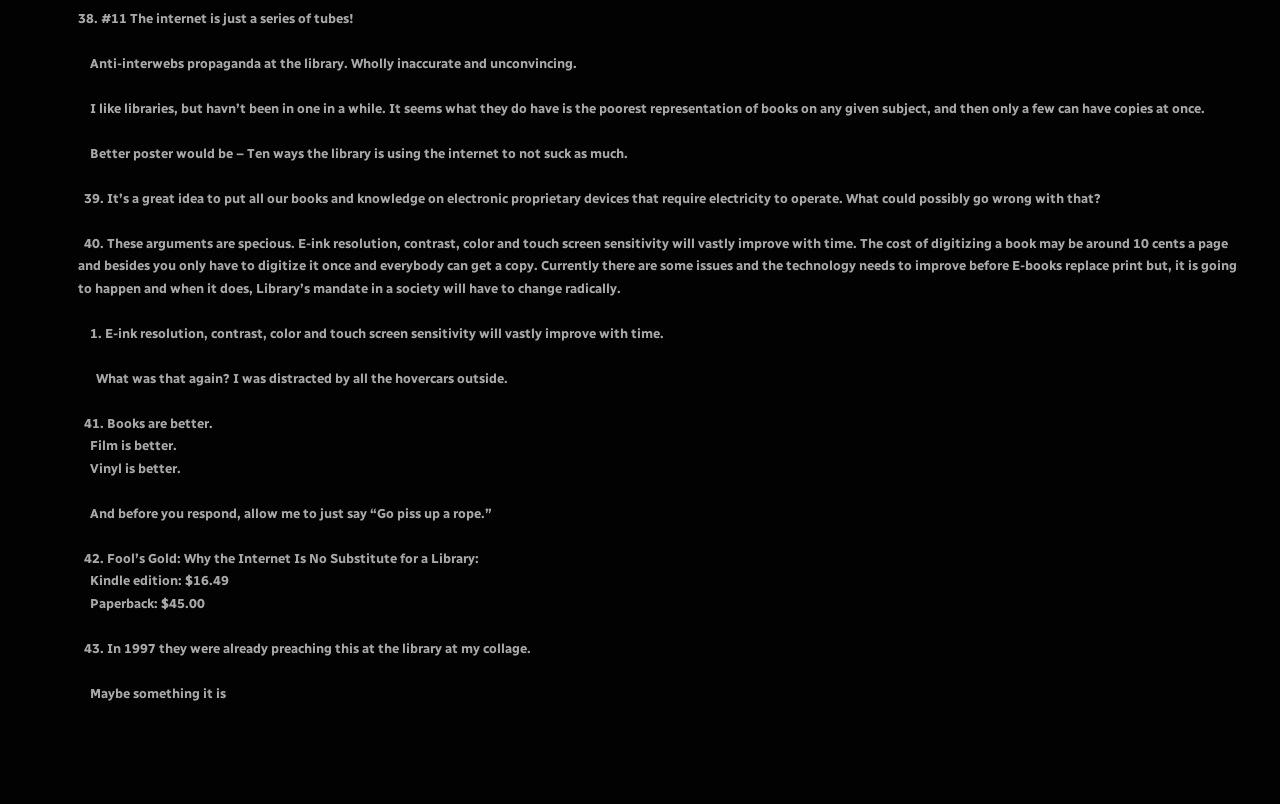38. #11 The internet is just a series of tubes!

    Anti-interwebs propaganda at the library. Wholly inaccurate and unconvincing.

    I like libraries, but havn’t been in one in a while. It seems what they do have is the poorest representation of books on any given subject, and then only a few can have copies at once.

    Better poster would be – Ten ways the library is using the internet to not suck as much.

  39. It’s a great idea to put all our books and knowledge on electronic proprietary devices that require electricity to operate. What could possibly go wrong with that?

  40. These arguments are specious. E-ink resolution, contrast, color and touch screen sensitivity will vastly improve with time. The cost of digitizing a book may be around 10 cents a page and besides you only have to digitize it once and everybody can get a copy. Currently there are some issues and the technology needs to improve before E-books replace print but, it is going to happen and when it does, Library’s mandate in a society will have to change radically.

    1. E-ink resolution, contrast, color and touch screen sensitivity will vastly improve with time.

      What was that again? I was distracted by all the hovercars outside.

  41. Books are better.
    Film is better.
    Vinyl is better.

    And before you respond, allow me to just say “Go piss up a rope.”

  42. Fool’s Gold: Why the Internet Is No Substitute for a Library:
    Kindle edition: $16.49
    Paperback: $45.00

  43. In 1997 they were already preaching this at the library at my collage.

    Maybe something it is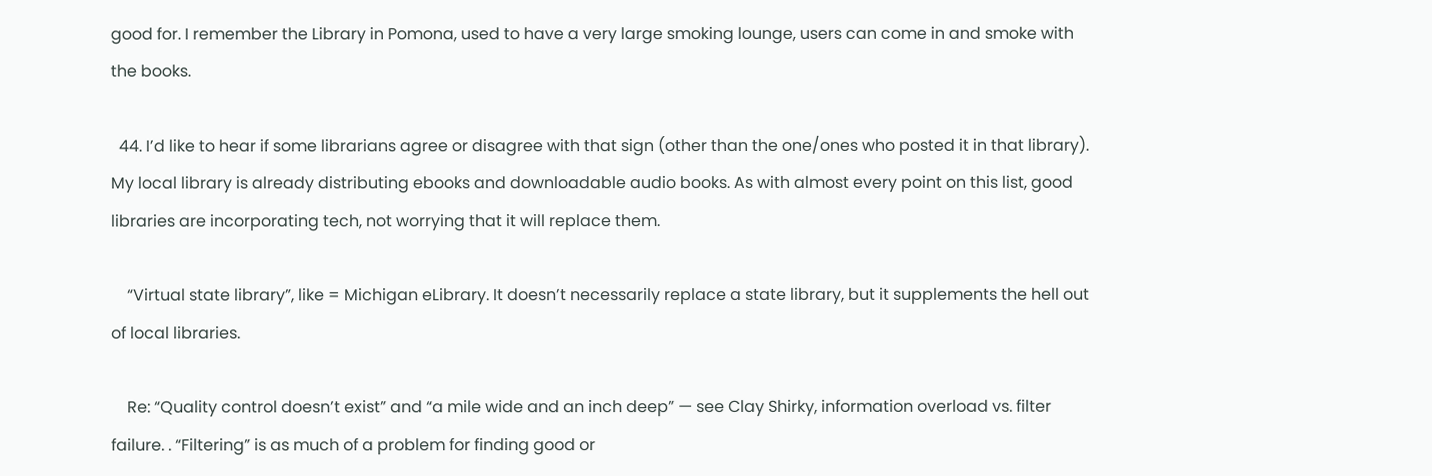good for. I remember the Library in Pomona, used to have a very large smoking lounge, users can come in and smoke with the books.

  44. I’d like to hear if some librarians agree or disagree with that sign (other than the one/ones who posted it in that library). My local library is already distributing ebooks and downloadable audio books. As with almost every point on this list, good libraries are incorporating tech, not worrying that it will replace them.

    “Virtual state library”, like = Michigan eLibrary. It doesn’t necessarily replace a state library, but it supplements the hell out of local libraries.

    Re: “Quality control doesn’t exist” and “a mile wide and an inch deep” — see Clay Shirky, information overload vs. filter failure. . “Filtering” is as much of a problem for finding good or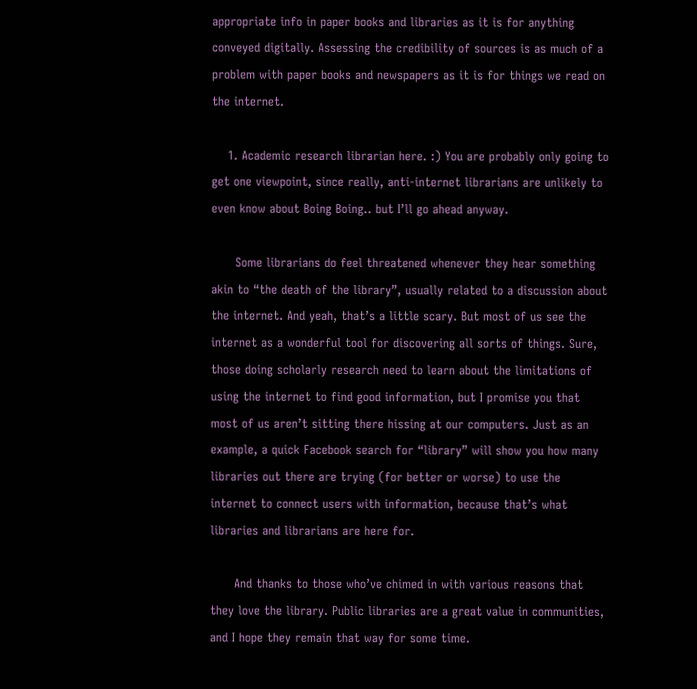appropriate info in paper books and libraries as it is for anything conveyed digitally. Assessing the credibility of sources is as much of a problem with paper books and newspapers as it is for things we read on the internet.

    1. Academic research librarian here. :) You are probably only going to get one viewpoint, since really, anti-internet librarians are unlikely to even know about Boing Boing.. but I’ll go ahead anyway.

      Some librarians do feel threatened whenever they hear something akin to “the death of the library”, usually related to a discussion about the internet. And yeah, that’s a little scary. But most of us see the internet as a wonderful tool for discovering all sorts of things. Sure, those doing scholarly research need to learn about the limitations of using the internet to find good information, but I promise you that most of us aren’t sitting there hissing at our computers. Just as an example, a quick Facebook search for “library” will show you how many libraries out there are trying (for better or worse) to use the internet to connect users with information, because that’s what libraries and librarians are here for.

      And thanks to those who’ve chimed in with various reasons that they love the library. Public libraries are a great value in communities, and I hope they remain that way for some time.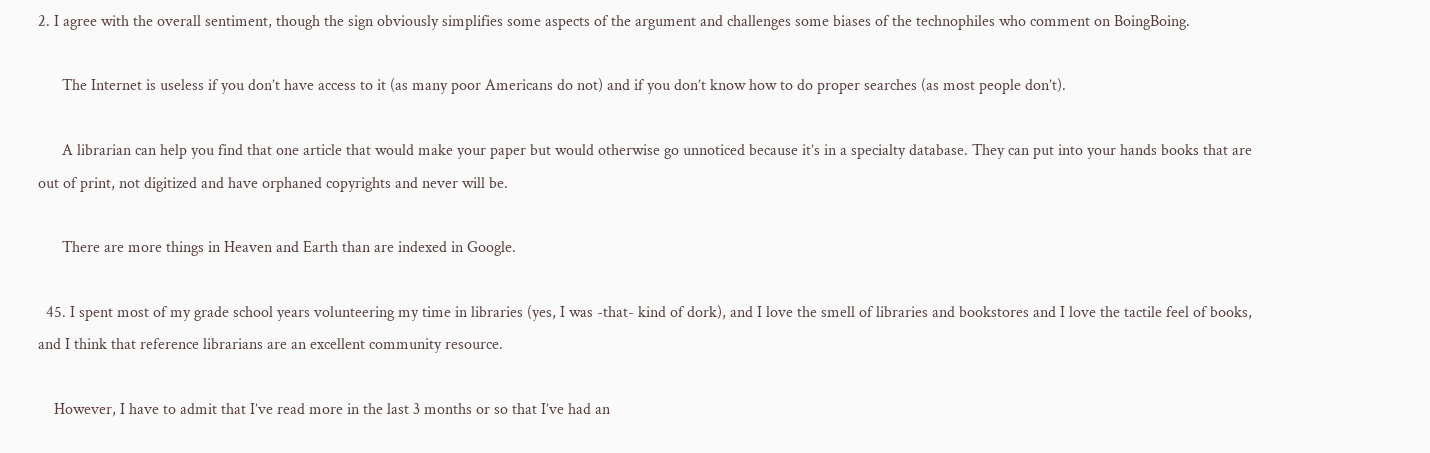2. I agree with the overall sentiment, though the sign obviously simplifies some aspects of the argument and challenges some biases of the technophiles who comment on BoingBoing.

      The Internet is useless if you don’t have access to it (as many poor Americans do not) and if you don’t know how to do proper searches (as most people don’t).

      A librarian can help you find that one article that would make your paper but would otherwise go unnoticed because it’s in a specialty database. They can put into your hands books that are out of print, not digitized and have orphaned copyrights and never will be.

      There are more things in Heaven and Earth than are indexed in Google.

  45. I spent most of my grade school years volunteering my time in libraries (yes, I was -that- kind of dork), and I love the smell of libraries and bookstores and I love the tactile feel of books, and I think that reference librarians are an excellent community resource.

    However, I have to admit that I’ve read more in the last 3 months or so that I’ve had an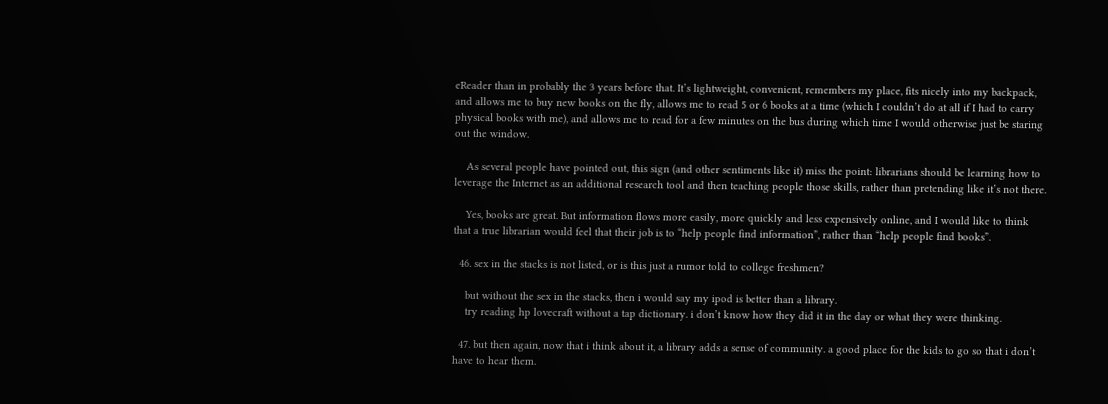eReader than in probably the 3 years before that. It’s lightweight, convenient, remembers my place, fits nicely into my backpack, and allows me to buy new books on the fly, allows me to read 5 or 6 books at a time (which I couldn’t do at all if I had to carry physical books with me), and allows me to read for a few minutes on the bus during which time I would otherwise just be staring out the window.

    As several people have pointed out, this sign (and other sentiments like it) miss the point: librarians should be learning how to leverage the Internet as an additional research tool and then teaching people those skills, rather than pretending like it’s not there.

    Yes, books are great. But information flows more easily, more quickly and less expensively online, and I would like to think that a true librarian would feel that their job is to “help people find information”, rather than “help people find books”.

  46. sex in the stacks is not listed, or is this just a rumor told to college freshmen?

    but without the sex in the stacks, then i would say my ipod is better than a library.
    try reading hp lovecraft without a tap dictionary. i don’t know how they did it in the day or what they were thinking.

  47. but then again, now that i think about it, a library adds a sense of community. a good place for the kids to go so that i don’t have to hear them.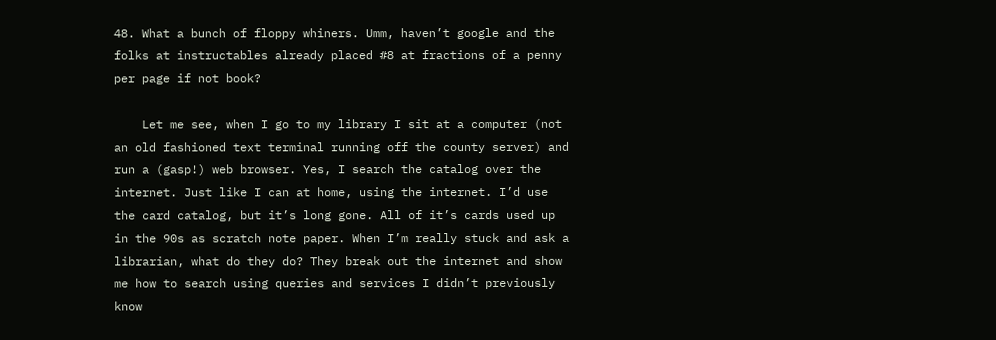48. What a bunch of floppy whiners. Umm, haven’t google and the folks at instructables already placed #8 at fractions of a penny per page if not book?

    Let me see, when I go to my library I sit at a computer (not an old fashioned text terminal running off the county server) and run a (gasp!) web browser. Yes, I search the catalog over the internet. Just like I can at home, using the internet. I’d use the card catalog, but it’s long gone. All of it’s cards used up in the 90s as scratch note paper. When I’m really stuck and ask a librarian, what do they do? They break out the internet and show me how to search using queries and services I didn’t previously know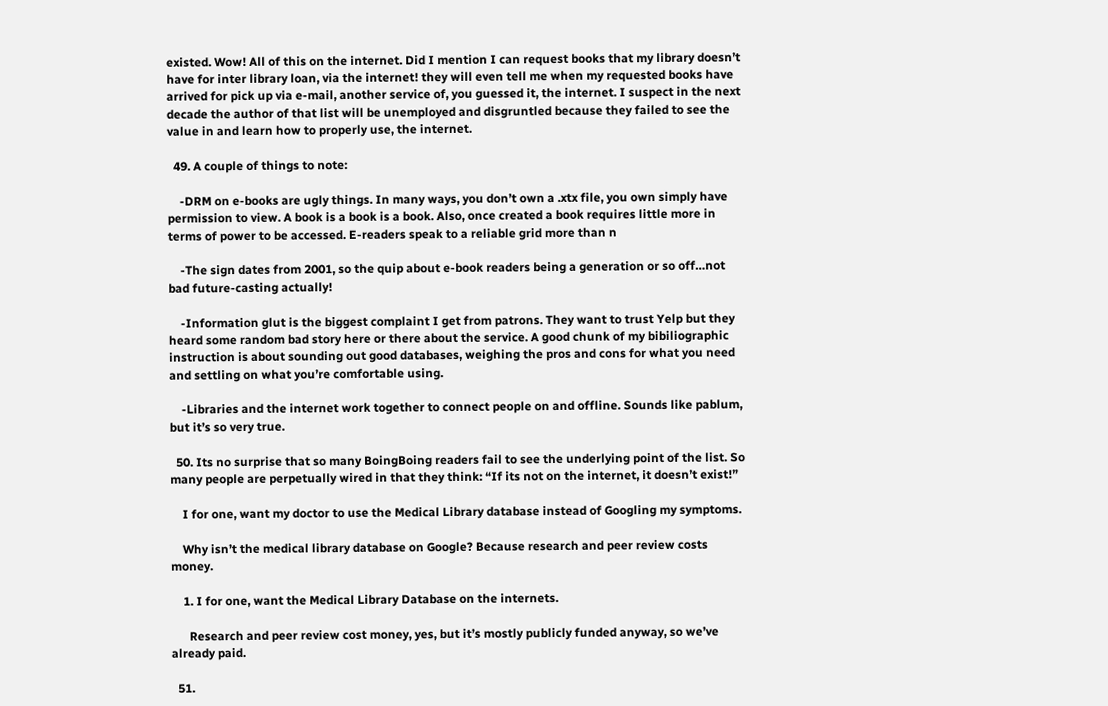existed. Wow! All of this on the internet. Did I mention I can request books that my library doesn’t have for inter library loan, via the internet! they will even tell me when my requested books have arrived for pick up via e-mail, another service of, you guessed it, the internet. I suspect in the next decade the author of that list will be unemployed and disgruntled because they failed to see the value in and learn how to properly use, the internet.

  49. A couple of things to note:

    -DRM on e-books are ugly things. In many ways, you don’t own a .xtx file, you own simply have permission to view. A book is a book is a book. Also, once created a book requires little more in terms of power to be accessed. E-readers speak to a reliable grid more than n

    -The sign dates from 2001, so the quip about e-book readers being a generation or so off…not bad future-casting actually!

    -Information glut is the biggest complaint I get from patrons. They want to trust Yelp but they heard some random bad story here or there about the service. A good chunk of my bibiliographic instruction is about sounding out good databases, weighing the pros and cons for what you need and settling on what you’re comfortable using.

    -Libraries and the internet work together to connect people on and offline. Sounds like pablum, but it’s so very true.

  50. Its no surprise that so many BoingBoing readers fail to see the underlying point of the list. So many people are perpetually wired in that they think: “If its not on the internet, it doesn’t exist!”

    I for one, want my doctor to use the Medical Library database instead of Googling my symptoms.

    Why isn’t the medical library database on Google? Because research and peer review costs money.

    1. I for one, want the Medical Library Database on the internets.

      Research and peer review cost money, yes, but it’s mostly publicly funded anyway, so we’ve already paid.

  51.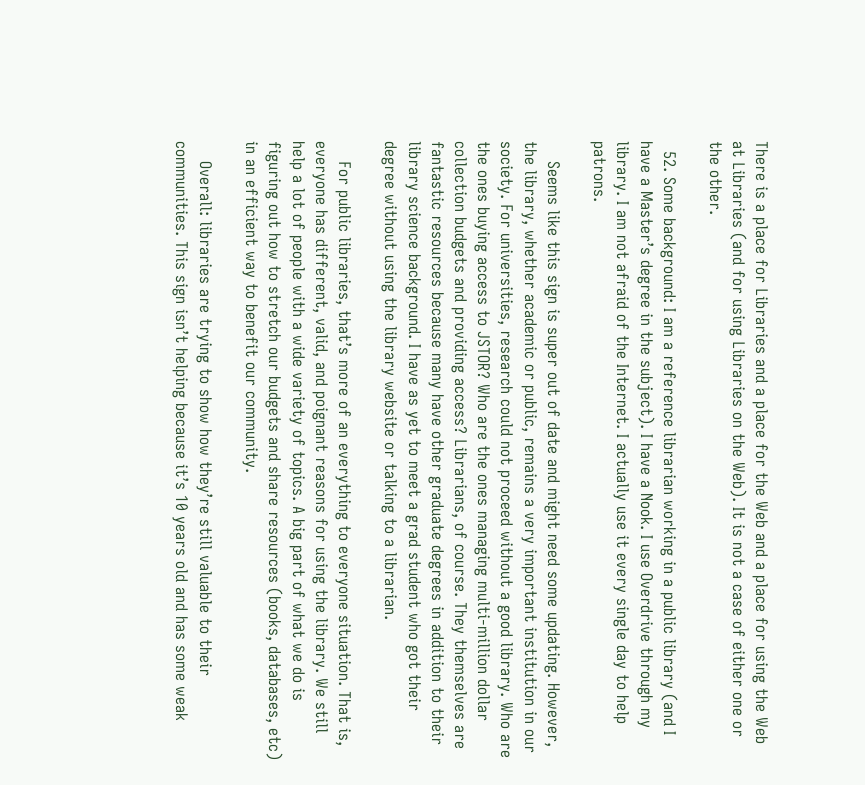There is a place for Libraries and a place for the Web and a place for using the Web at Libraries (and for using Libraries on the Web). It is not a case of either one or the other.

  52. Some background: I am a reference librarian working in a public library (and I have a Master’s degree in the subject). I have a Nook. I use Overdrive through my library. I am not afraid of the Internet. I actually use it every single day to help patrons.

    Seems like this sign is super out of date and might need some updating. However, the library, whether academic or public, remains a very important institution in our society. For universities, research could not proceed without a good library. Who are the ones buying access to JSTOR? Who are the ones managing multi-million dollar collection budgets and providing access? Librarians, of course. They themselves are fantastic resources because many have other graduate degrees in addition to their library science background. I have as yet to meet a grad student who got their degree without using the library website or talking to a librarian.

    For public libraries, that’s more of an everything to everyone situation. That is, everyone has different, valid, and poignant reasons for using the library. We still help a lot of people with a wide variety of topics. A big part of what we do is figuring out how to stretch our budgets and share resources (books, databases, etc) in an efficient way to benefit our community.

    Overall: libraries are trying to show how they’re still valuable to their communities. This sign isn’t helping because it’s 10 years old and has some weak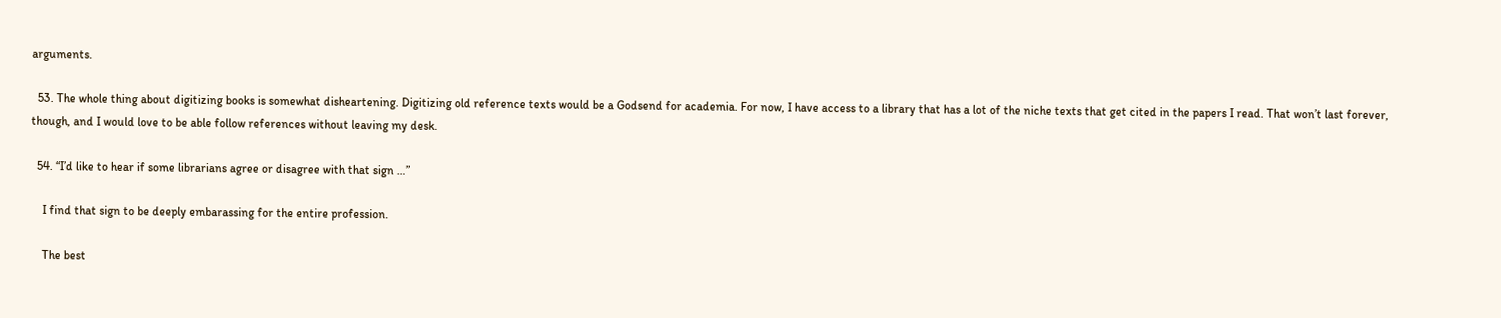arguments.

  53. The whole thing about digitizing books is somewhat disheartening. Digitizing old reference texts would be a Godsend for academia. For now, I have access to a library that has a lot of the niche texts that get cited in the papers I read. That won’t last forever, though, and I would love to be able follow references without leaving my desk.

  54. “I’d like to hear if some librarians agree or disagree with that sign …”

    I find that sign to be deeply embarassing for the entire profession.

    The best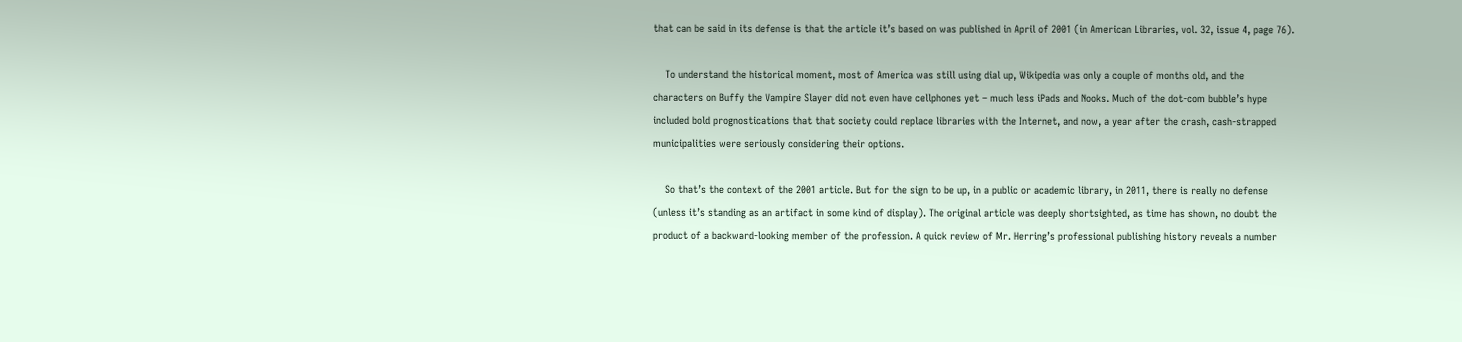that can be said in its defense is that the article it’s based on was published in April of 2001 (in American Libraries, vol. 32, issue 4, page 76).

    To understand the historical moment, most of America was still using dial up, Wikipedia was only a couple of months old, and the characters on Buffy the Vampire Slayer did not even have cellphones yet – much less iPads and Nooks. Much of the dot-com bubble’s hype included bold prognostications that that society could replace libraries with the Internet, and now, a year after the crash, cash-strapped municipalities were seriously considering their options.

    So that’s the context of the 2001 article. But for the sign to be up, in a public or academic library, in 2011, there is really no defense (unless it’s standing as an artifact in some kind of display). The original article was deeply shortsighted, as time has shown, no doubt the product of a backward-looking member of the profession. A quick review of Mr. Herring’s professional publishing history reveals a number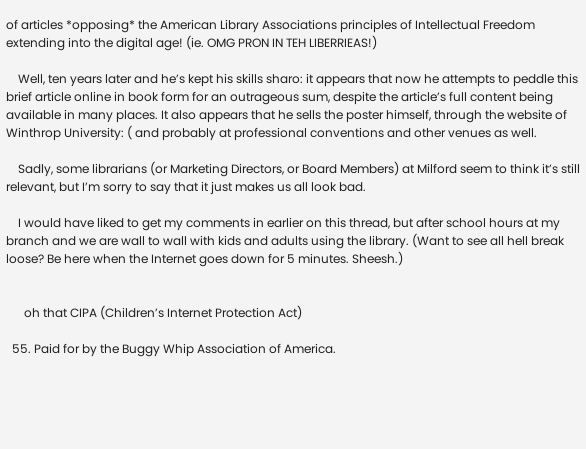of articles *opposing* the American Library Associations principles of Intellectual Freedom extending into the digital age! (ie. OMG PRON IN TEH LIBERRIEAS!)

    Well, ten years later and he’s kept his skills sharo: it appears that now he attempts to peddle this brief article online in book form for an outrageous sum, despite the article’s full content being available in many places. It also appears that he sells the poster himself, through the website of Winthrop University: ( and probably at professional conventions and other venues as well.

    Sadly, some librarians (or Marketing Directors, or Board Members) at Milford seem to think it’s still relevant, but I’m sorry to say that it just makes us all look bad.

    I would have liked to get my comments in earlier on this thread, but after school hours at my branch and we are wall to wall with kids and adults using the library. (Want to see all hell break loose? Be here when the Internet goes down for 5 minutes. Sheesh.)


      oh that CIPA (Children’s Internet Protection Act)

  55. Paid for by the Buggy Whip Association of America.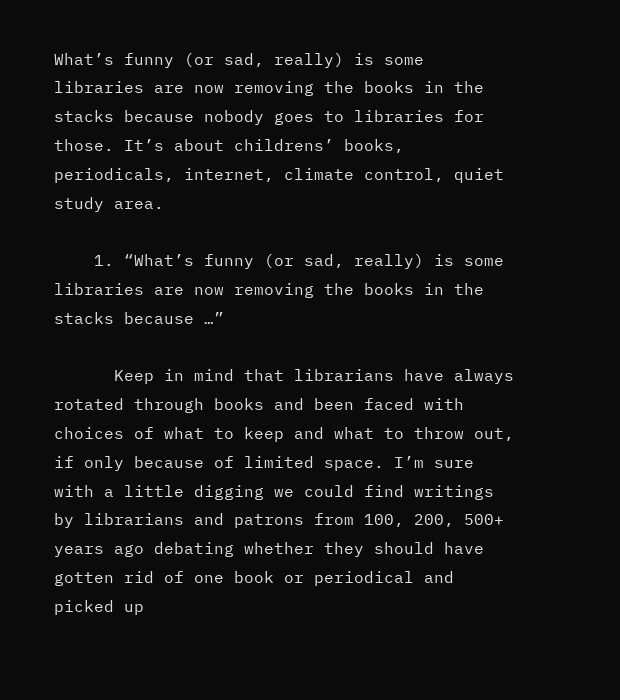What’s funny (or sad, really) is some libraries are now removing the books in the stacks because nobody goes to libraries for those. It’s about childrens’ books, periodicals, internet, climate control, quiet study area.

    1. “What’s funny (or sad, really) is some libraries are now removing the books in the stacks because …”

      Keep in mind that librarians have always rotated through books and been faced with choices of what to keep and what to throw out, if only because of limited space. I’m sure with a little digging we could find writings by librarians and patrons from 100, 200, 500+ years ago debating whether they should have gotten rid of one book or periodical and picked up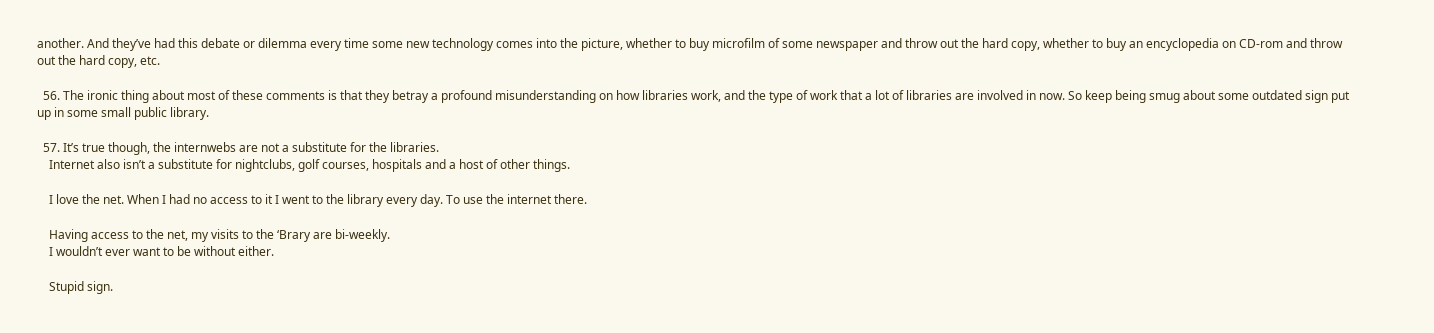another. And they’ve had this debate or dilemma every time some new technology comes into the picture, whether to buy microfilm of some newspaper and throw out the hard copy, whether to buy an encyclopedia on CD-rom and throw out the hard copy, etc.

  56. The ironic thing about most of these comments is that they betray a profound misunderstanding on how libraries work, and the type of work that a lot of libraries are involved in now. So keep being smug about some outdated sign put up in some small public library.

  57. It’s true though, the internwebs are not a substitute for the libraries.
    Internet also isn’t a substitute for nightclubs, golf courses, hospitals and a host of other things.

    I love the net. When I had no access to it I went to the library every day. To use the internet there.

    Having access to the net, my visits to the ‘Brary are bi-weekly.
    I wouldn’t ever want to be without either.

    Stupid sign.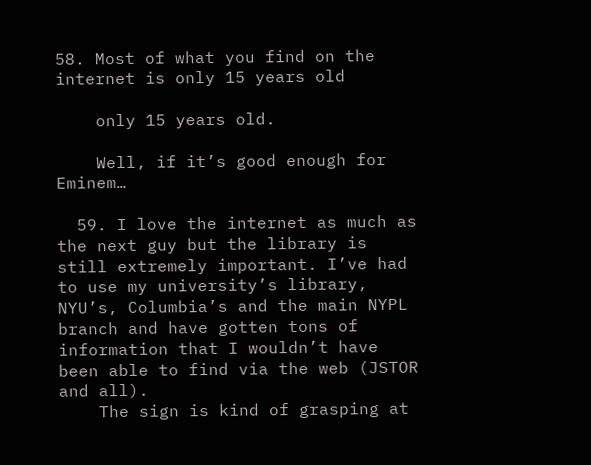58. Most of what you find on the internet is only 15 years old

    only 15 years old.

    Well, if it’s good enough for Eminem…

  59. I love the internet as much as the next guy but the library is still extremely important. I’ve had to use my university’s library, NYU’s, Columbia’s and the main NYPL branch and have gotten tons of information that I wouldn’t have been able to find via the web (JSTOR and all).
    The sign is kind of grasping at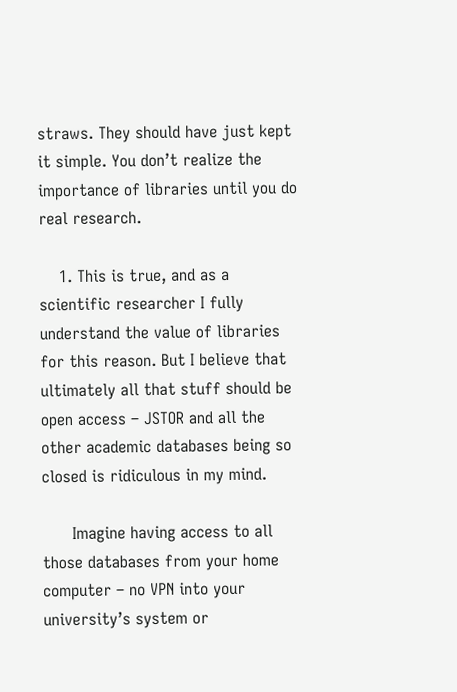straws. They should have just kept it simple. You don’t realize the importance of libraries until you do real research.

    1. This is true, and as a scientific researcher I fully understand the value of libraries for this reason. But I believe that ultimately all that stuff should be open access – JSTOR and all the other academic databases being so closed is ridiculous in my mind.

      Imagine having access to all those databases from your home computer – no VPN into your university’s system or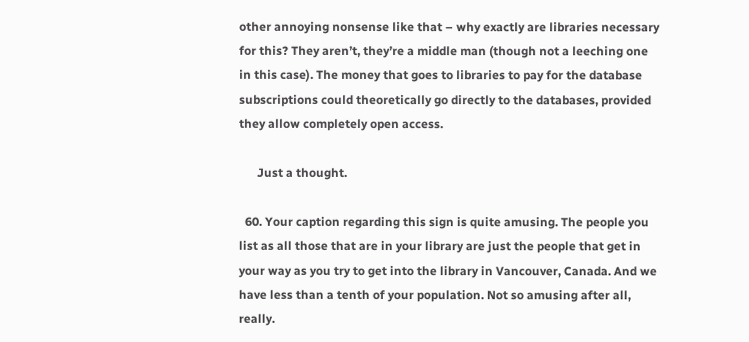other annoying nonsense like that – why exactly are libraries necessary for this? They aren’t, they’re a middle man (though not a leeching one in this case). The money that goes to libraries to pay for the database subscriptions could theoretically go directly to the databases, provided they allow completely open access.

      Just a thought.

  60. Your caption regarding this sign is quite amusing. The people you list as all those that are in your library are just the people that get in your way as you try to get into the library in Vancouver, Canada. And we have less than a tenth of your population. Not so amusing after all, really.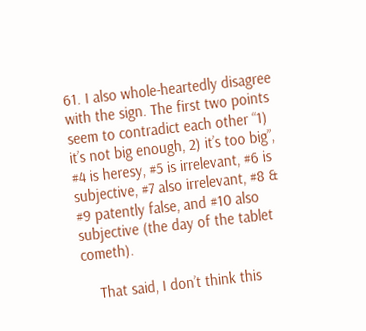61. I also whole-heartedly disagree with the sign. The first two points seem to contradict each other “1) it’s not big enough, 2) it’s too big”, #4 is heresy, #5 is irrelevant, #6 is subjective, #7 also irrelevant, #8 & #9 patently false, and #10 also subjective (the day of the tablet cometh).

    That said, I don’t think this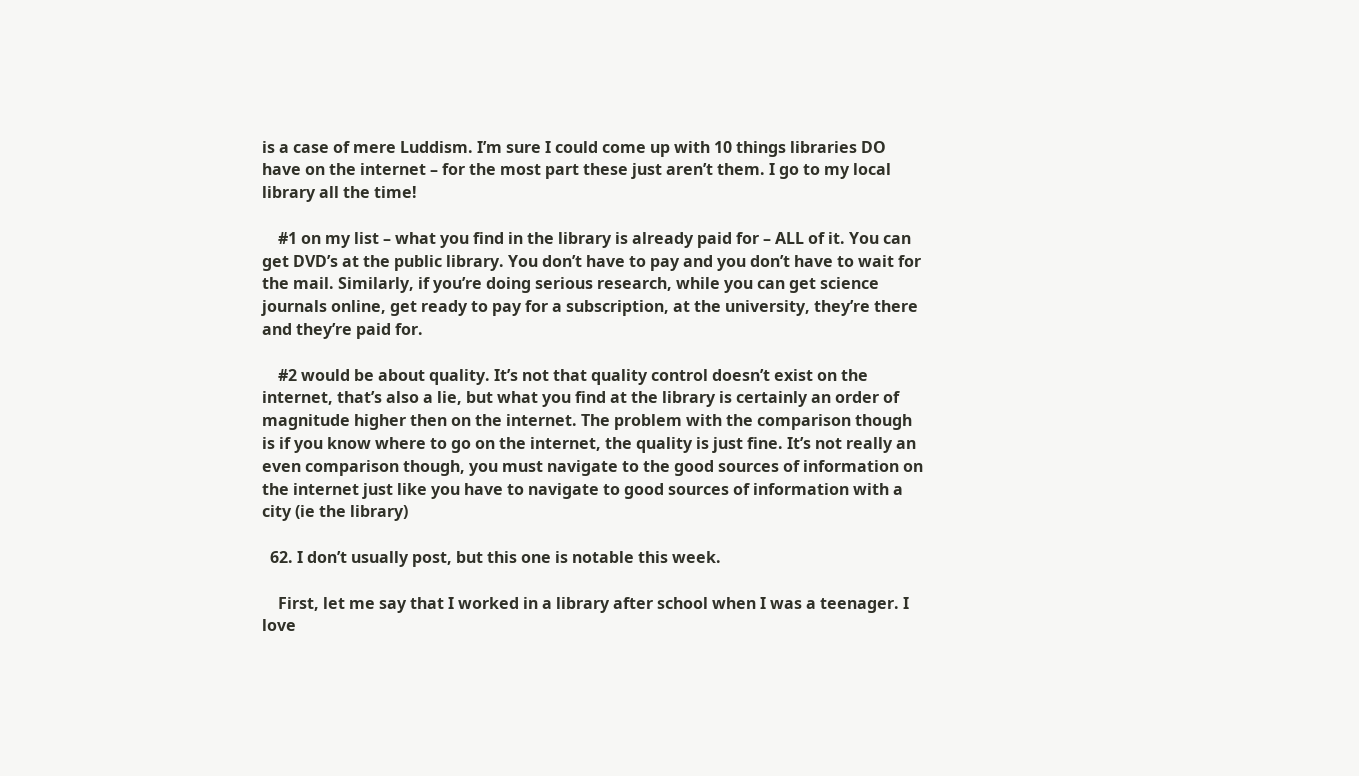is a case of mere Luddism. I’m sure I could come up with 10 things libraries DO have on the internet – for the most part these just aren’t them. I go to my local library all the time!

    #1 on my list – what you find in the library is already paid for – ALL of it. You can get DVD’s at the public library. You don’t have to pay and you don’t have to wait for the mail. Similarly, if you’re doing serious research, while you can get science journals online, get ready to pay for a subscription, at the university, they’re there and they’re paid for.

    #2 would be about quality. It’s not that quality control doesn’t exist on the internet, that’s also a lie, but what you find at the library is certainly an order of magnitude higher then on the internet. The problem with the comparison though is if you know where to go on the internet, the quality is just fine. It’s not really an even comparison though, you must navigate to the good sources of information on the internet just like you have to navigate to good sources of information with a city (ie the library)

  62. I don’t usually post, but this one is notable this week.

    First, let me say that I worked in a library after school when I was a teenager. I love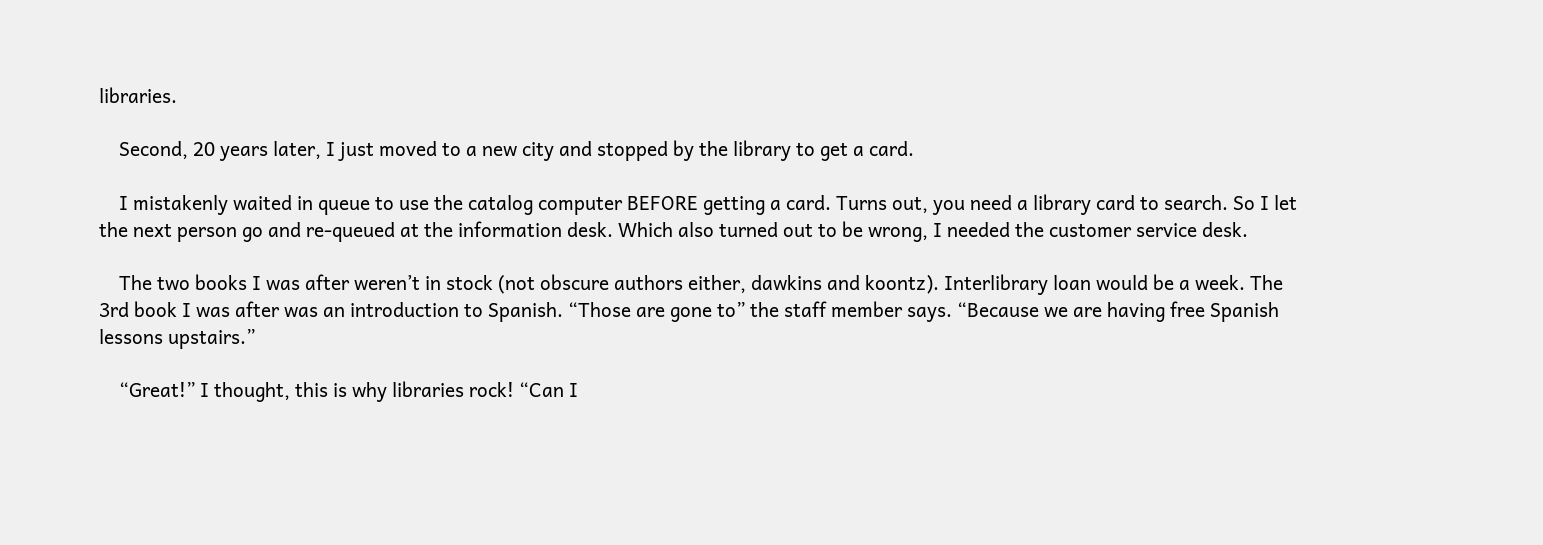libraries.

    Second, 20 years later, I just moved to a new city and stopped by the library to get a card.

    I mistakenly waited in queue to use the catalog computer BEFORE getting a card. Turns out, you need a library card to search. So I let the next person go and re-queued at the information desk. Which also turned out to be wrong, I needed the customer service desk.

    The two books I was after weren’t in stock (not obscure authors either, dawkins and koontz). Interlibrary loan would be a week. The 3rd book I was after was an introduction to Spanish. “Those are gone to” the staff member says. “Because we are having free Spanish lessons upstairs.”

    “Great!” I thought, this is why libraries rock! “Can I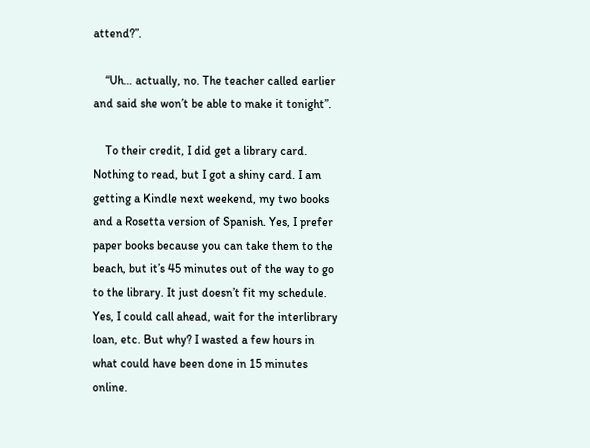attend?”.

    “Uh… actually, no. The teacher called earlier and said she won’t be able to make it tonight”.

    To their credit, I did get a library card. Nothing to read, but I got a shiny card. I am getting a Kindle next weekend, my two books and a Rosetta version of Spanish. Yes, I prefer paper books because you can take them to the beach, but it’s 45 minutes out of the way to go to the library. It just doesn’t fit my schedule. Yes, I could call ahead, wait for the interlibrary loan, etc. But why? I wasted a few hours in what could have been done in 15 minutes online.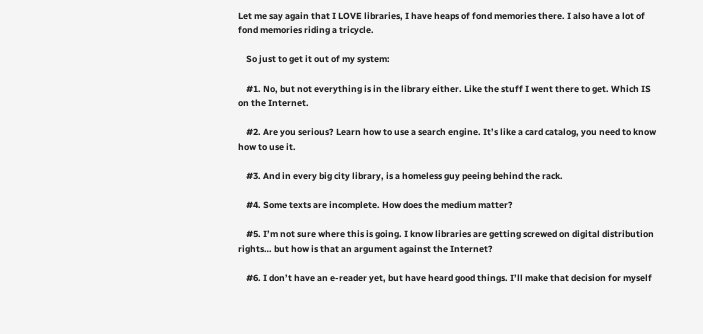Let me say again that I LOVE libraries, I have heaps of fond memories there. I also have a lot of fond memories riding a tricycle.

    So just to get it out of my system:

    #1. No, but not everything is in the library either. Like the stuff I went there to get. Which IS on the Internet.

    #2. Are you serious? Learn how to use a search engine. It’s like a card catalog, you need to know how to use it.

    #3. And in every big city library, is a homeless guy peeing behind the rack.

    #4. Some texts are incomplete. How does the medium matter?

    #5. I’m not sure where this is going. I know libraries are getting screwed on digital distribution rights… but how is that an argument against the Internet?

    #6. I don’t have an e-reader yet, but have heard good things. I’ll make that decision for myself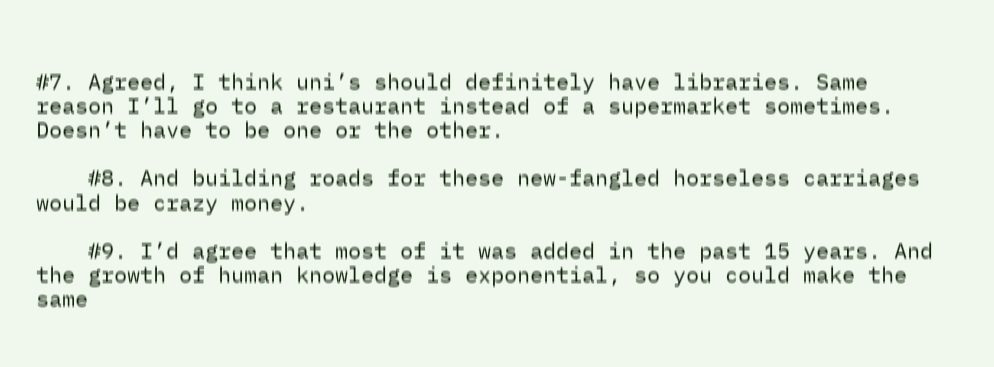#7. Agreed, I think uni’s should definitely have libraries. Same reason I’ll go to a restaurant instead of a supermarket sometimes. Doesn’t have to be one or the other.

    #8. And building roads for these new-fangled horseless carriages would be crazy money.

    #9. I’d agree that most of it was added in the past 15 years. And the growth of human knowledge is exponential, so you could make the same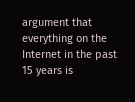argument that everything on the Internet in the past 15 years is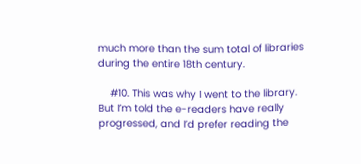much more than the sum total of libraries during the entire 18th century.

    #10. This was why I went to the library. But I’m told the e-readers have really progressed, and I’d prefer reading the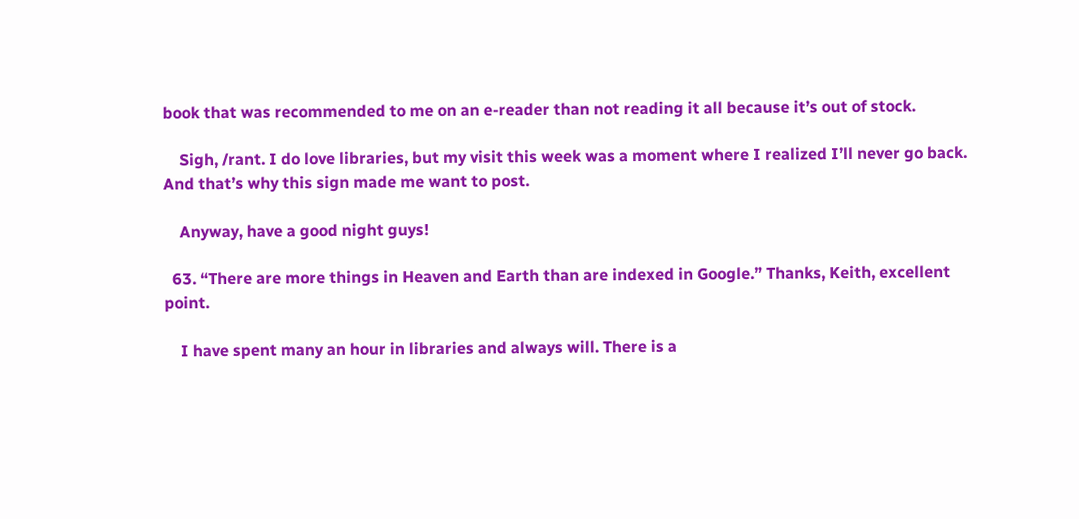book that was recommended to me on an e-reader than not reading it all because it’s out of stock.

    Sigh, /rant. I do love libraries, but my visit this week was a moment where I realized I’ll never go back. And that’s why this sign made me want to post.

    Anyway, have a good night guys!

  63. “There are more things in Heaven and Earth than are indexed in Google.” Thanks, Keith, excellent point.

    I have spent many an hour in libraries and always will. There is a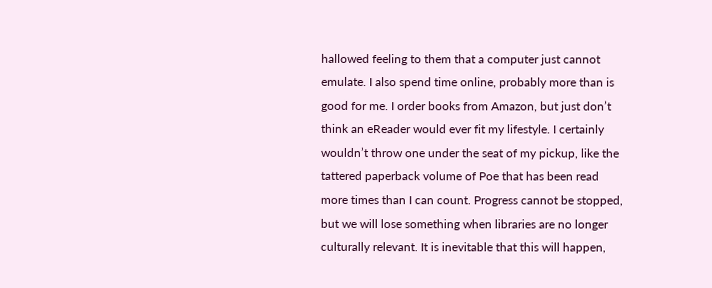hallowed feeling to them that a computer just cannot emulate. I also spend time online, probably more than is good for me. I order books from Amazon, but just don’t think an eReader would ever fit my lifestyle. I certainly wouldn’t throw one under the seat of my pickup, like the tattered paperback volume of Poe that has been read more times than I can count. Progress cannot be stopped, but we will lose something when libraries are no longer culturally relevant. It is inevitable that this will happen,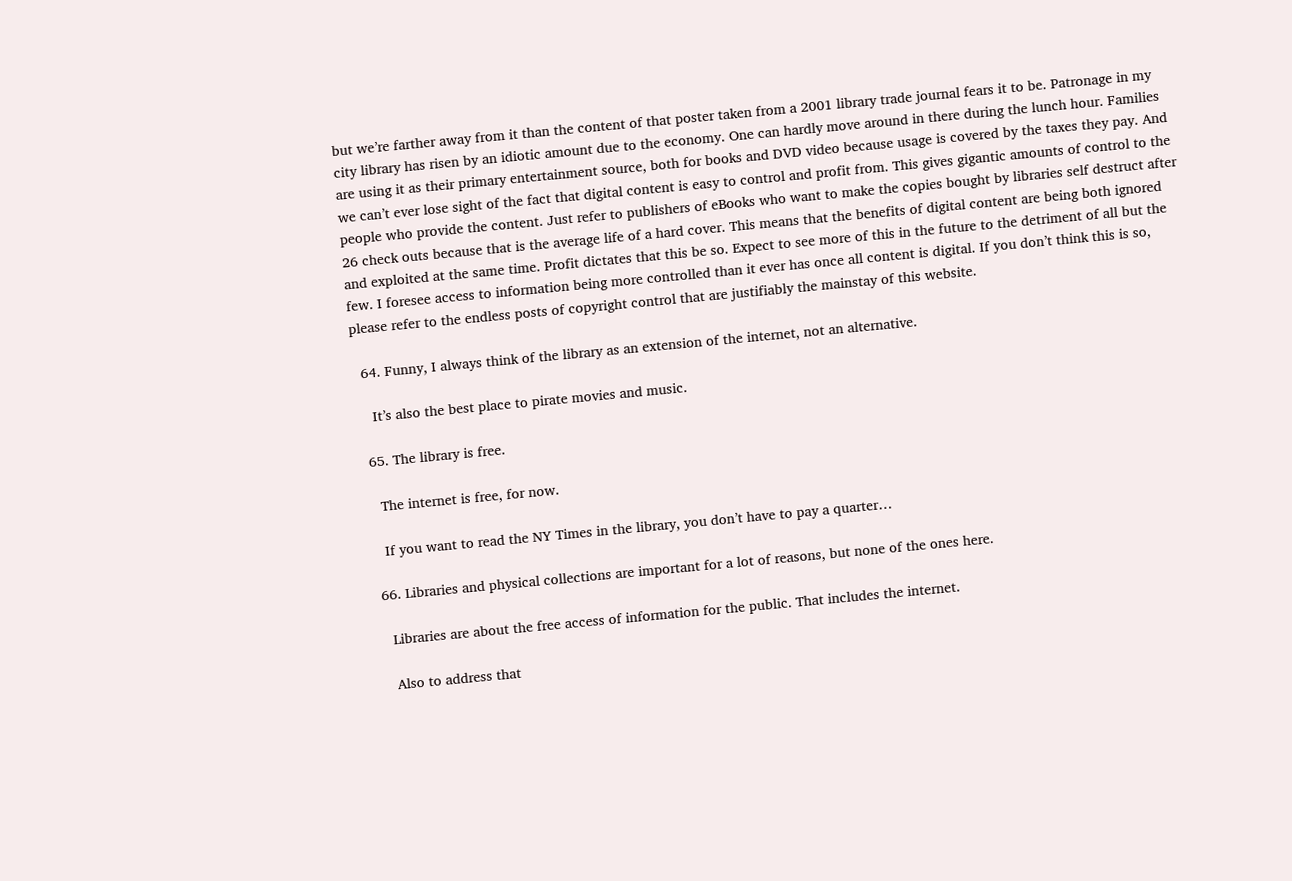but we’re farther away from it than the content of that poster taken from a 2001 library trade journal fears it to be. Patronage in my city library has risen by an idiotic amount due to the economy. One can hardly move around in there during the lunch hour. Families are using it as their primary entertainment source, both for books and DVD video because usage is covered by the taxes they pay. And we can’t ever lose sight of the fact that digital content is easy to control and profit from. This gives gigantic amounts of control to the people who provide the content. Just refer to publishers of eBooks who want to make the copies bought by libraries self destruct after 26 check outs because that is the average life of a hard cover. This means that the benefits of digital content are being both ignored and exploited at the same time. Profit dictates that this be so. Expect to see more of this in the future to the detriment of all but the few. I foresee access to information being more controlled than it ever has once all content is digital. If you don’t think this is so, please refer to the endless posts of copyright control that are justifiably the mainstay of this website.

  64. Funny, I always think of the library as an extension of the internet, not an alternative.

    It’s also the best place to pirate movies and music.

  65. The library is free.

    The internet is free, for now.

    If you want to read the NY Times in the library, you don’t have to pay a quarter…

  66. Libraries and physical collections are important for a lot of reasons, but none of the ones here.

    Libraries are about the free access of information for the public. That includes the internet.

    Also to address that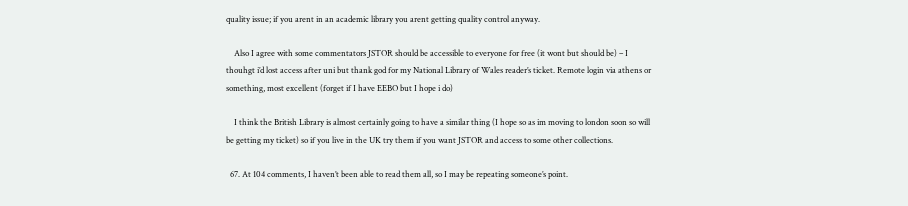quality issue; if you arent in an academic library you arent getting quality control anyway.

    Also I agree with some commentators JSTOR should be accessible to everyone for free (it wont but should be) – I thouhgt i’d lost access after uni but thank god for my National Library of Wales reader’s ticket. Remote login via athens or something, most excellent (forget if I have EEBO but I hope i do)

    I think the British Library is almost certainly going to have a similar thing (I hope so as im moving to london soon so will be getting my ticket) so if you live in the UK try them if you want JSTOR and access to some other collections.

  67. At 104 comments, I haven’t been able to read them all, so I may be repeating someone’s point.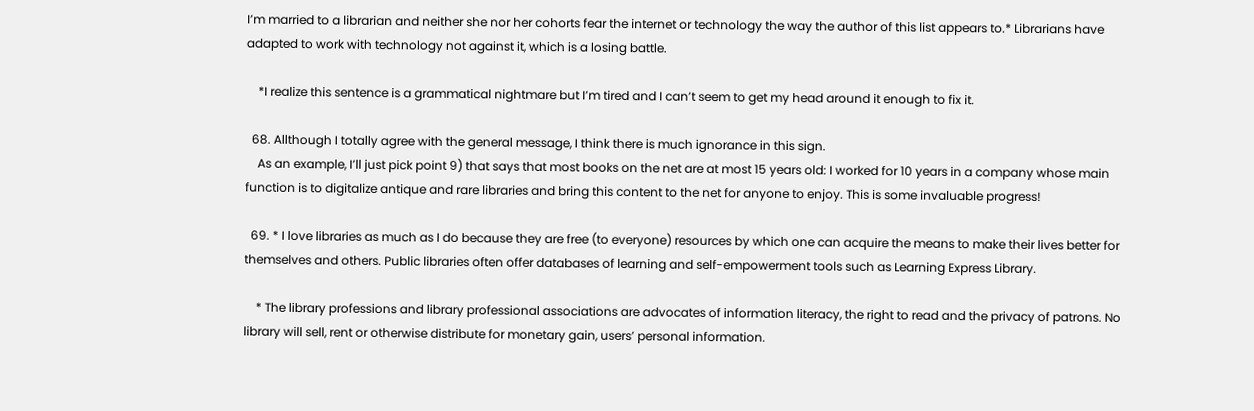I’m married to a librarian and neither she nor her cohorts fear the internet or technology the way the author of this list appears to.* Librarians have adapted to work with technology not against it, which is a losing battle.

    *I realize this sentence is a grammatical nightmare but I’m tired and I can’t seem to get my head around it enough to fix it.

  68. Allthough I totally agree with the general message, I think there is much ignorance in this sign.
    As an example, I’ll just pick point 9) that says that most books on the net are at most 15 years old: I worked for 10 years in a company whose main function is to digitalize antique and rare libraries and bring this content to the net for anyone to enjoy. This is some invaluable progress!

  69. * I love libraries as much as I do because they are free (to everyone) resources by which one can acquire the means to make their lives better for themselves and others. Public libraries often offer databases of learning and self-empowerment tools such as Learning Express Library.

    * The library professions and library professional associations are advocates of information literacy, the right to read and the privacy of patrons. No library will sell, rent or otherwise distribute for monetary gain, users’ personal information.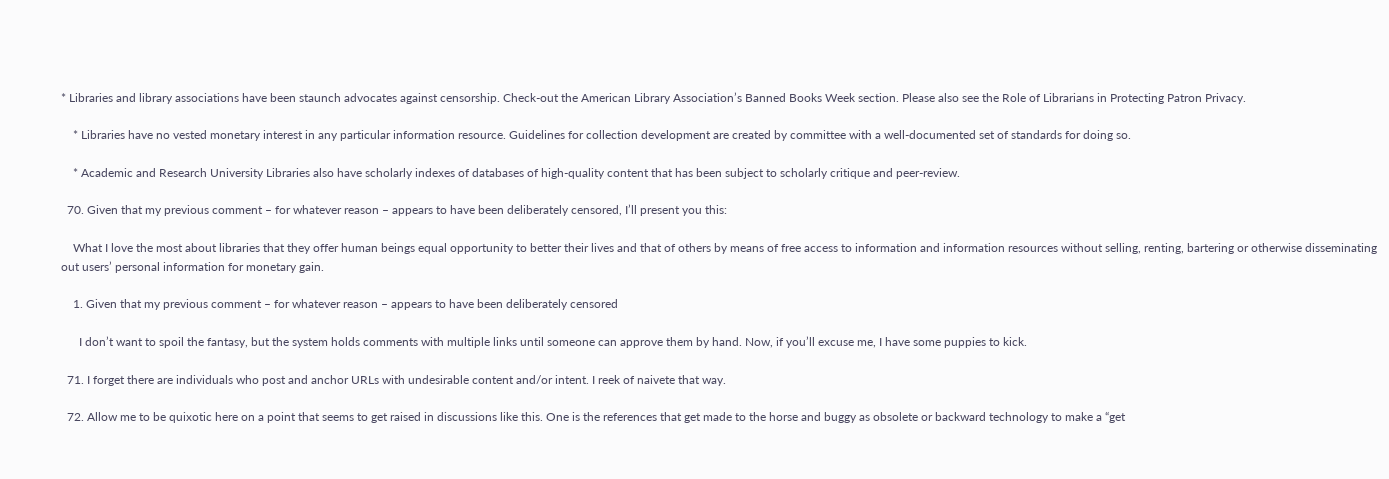* Libraries and library associations have been staunch advocates against censorship. Check-out the American Library Association’s Banned Books Week section. Please also see the Role of Librarians in Protecting Patron Privacy.

    * Libraries have no vested monetary interest in any particular information resource. Guidelines for collection development are created by committee with a well-documented set of standards for doing so.

    * Academic and Research University Libraries also have scholarly indexes of databases of high-quality content that has been subject to scholarly critique and peer-review.

  70. Given that my previous comment – for whatever reason – appears to have been deliberately censored, I’ll present you this:

    What I love the most about libraries that they offer human beings equal opportunity to better their lives and that of others by means of free access to information and information resources without selling, renting, bartering or otherwise disseminating out users’ personal information for monetary gain.

    1. Given that my previous comment – for whatever reason – appears to have been deliberately censored

      I don’t want to spoil the fantasy, but the system holds comments with multiple links until someone can approve them by hand. Now, if you’ll excuse me, I have some puppies to kick.

  71. I forget there are individuals who post and anchor URLs with undesirable content and/or intent. I reek of naivete that way.

  72. Allow me to be quixotic here on a point that seems to get raised in discussions like this. One is the references that get made to the horse and buggy as obsolete or backward technology to make a “get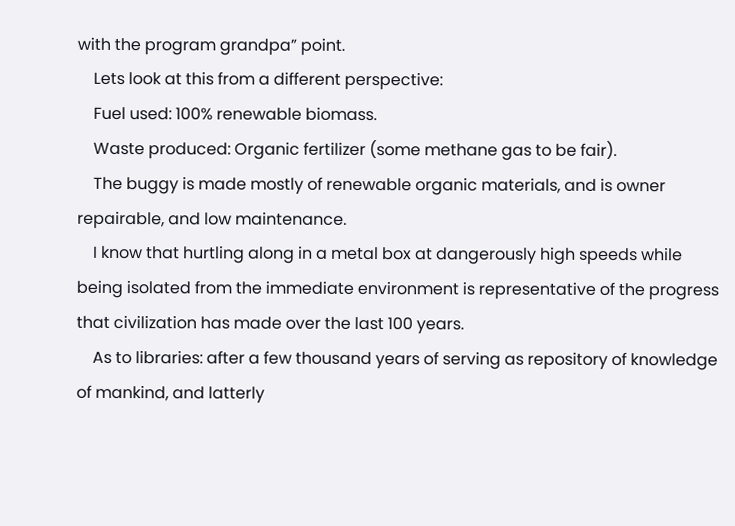with the program grandpa” point.
    Lets look at this from a different perspective:
    Fuel used: 100% renewable biomass.
    Waste produced: Organic fertilizer (some methane gas to be fair).
    The buggy is made mostly of renewable organic materials, and is owner repairable, and low maintenance.
    I know that hurtling along in a metal box at dangerously high speeds while being isolated from the immediate environment is representative of the progress that civilization has made over the last 100 years.
    As to libraries: after a few thousand years of serving as repository of knowledge of mankind, and latterly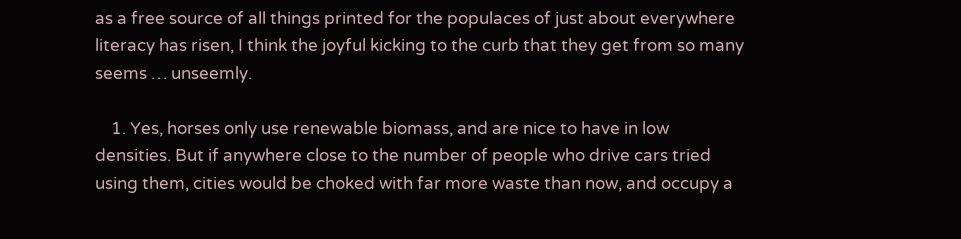as a free source of all things printed for the populaces of just about everywhere literacy has risen, I think the joyful kicking to the curb that they get from so many seems … unseemly.

    1. Yes, horses only use renewable biomass, and are nice to have in low densities. But if anywhere close to the number of people who drive cars tried using them, cities would be choked with far more waste than now, and occupy a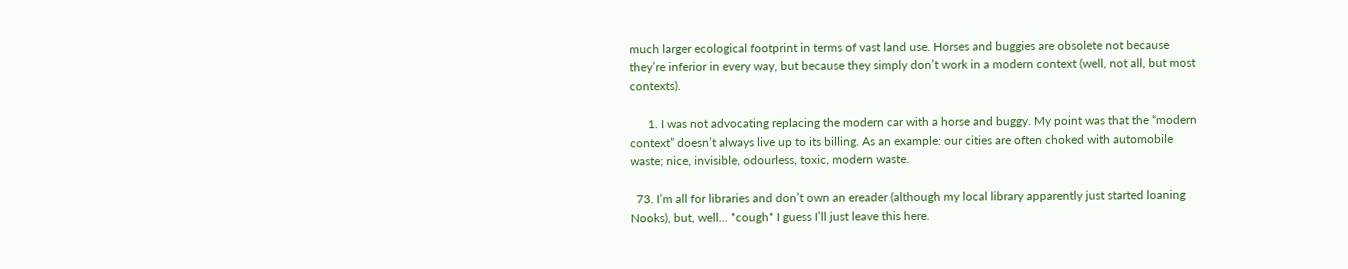much larger ecological footprint in terms of vast land use. Horses and buggies are obsolete not because they’re inferior in every way, but because they simply don’t work in a modern context (well, not all, but most contexts).

      1. I was not advocating replacing the modern car with a horse and buggy. My point was that the “modern context” doesn’t always live up to its billing. As an example: our cities are often choked with automobile waste; nice, invisible, odourless, toxic, modern waste.

  73. I’m all for libraries and don’t own an ereader (although my local library apparently just started loaning Nooks), but, well… *cough* I guess I’ll just leave this here.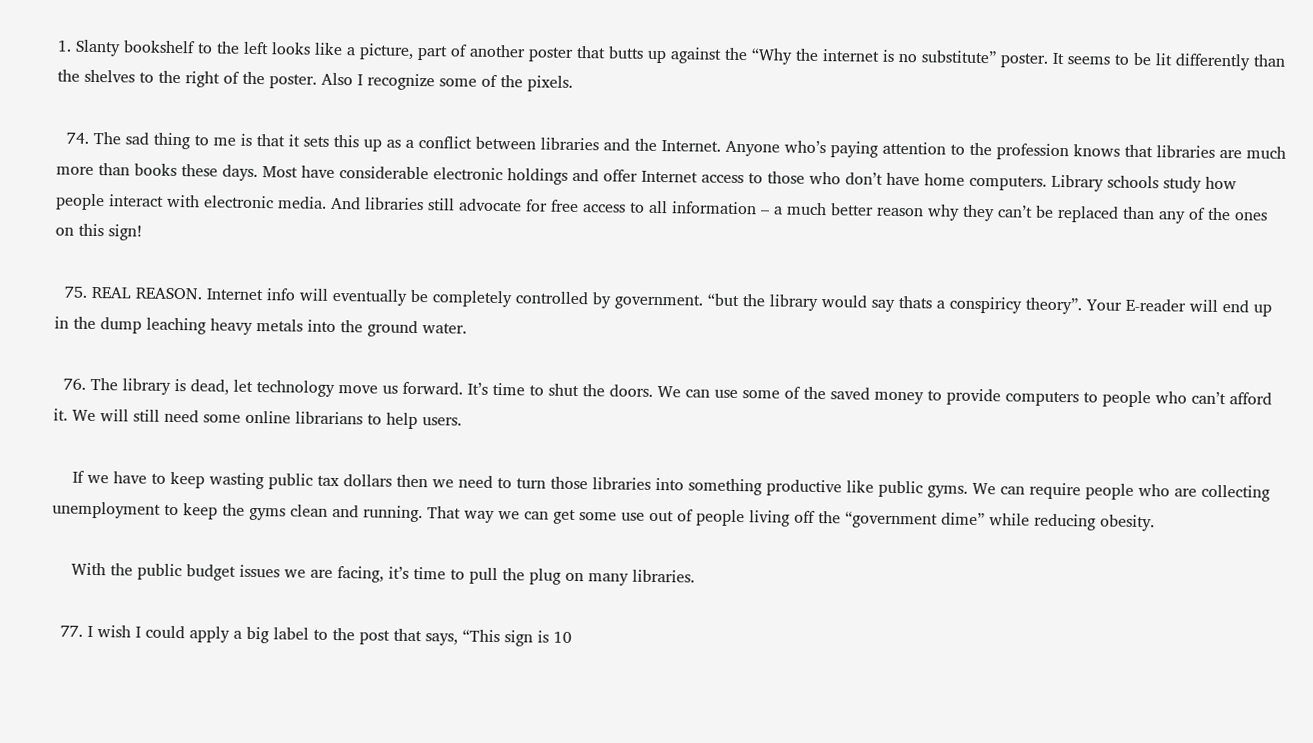1. Slanty bookshelf to the left looks like a picture, part of another poster that butts up against the “Why the internet is no substitute” poster. It seems to be lit differently than the shelves to the right of the poster. Also I recognize some of the pixels.

  74. The sad thing to me is that it sets this up as a conflict between libraries and the Internet. Anyone who’s paying attention to the profession knows that libraries are much more than books these days. Most have considerable electronic holdings and offer Internet access to those who don’t have home computers. Library schools study how people interact with electronic media. And libraries still advocate for free access to all information – a much better reason why they can’t be replaced than any of the ones on this sign!

  75. REAL REASON. Internet info will eventually be completely controlled by government. “but the library would say thats a conspiricy theory”. Your E-reader will end up in the dump leaching heavy metals into the ground water.

  76. The library is dead, let technology move us forward. It’s time to shut the doors. We can use some of the saved money to provide computers to people who can’t afford it. We will still need some online librarians to help users.

    If we have to keep wasting public tax dollars then we need to turn those libraries into something productive like public gyms. We can require people who are collecting unemployment to keep the gyms clean and running. That way we can get some use out of people living off the “government dime” while reducing obesity.

    With the public budget issues we are facing, it’s time to pull the plug on many libraries.

  77. I wish I could apply a big label to the post that says, “This sign is 10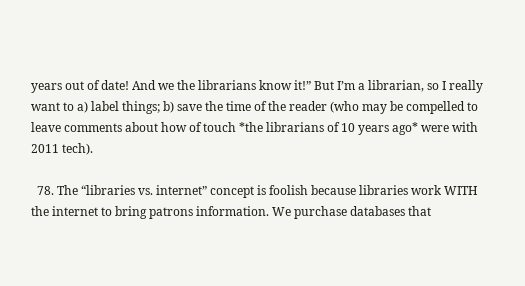years out of date! And we the librarians know it!” But I’m a librarian, so I really want to a) label things; b) save the time of the reader (who may be compelled to leave comments about how of touch *the librarians of 10 years ago* were with 2011 tech).

  78. The “libraries vs. internet” concept is foolish because libraries work WITH the internet to bring patrons information. We purchase databases that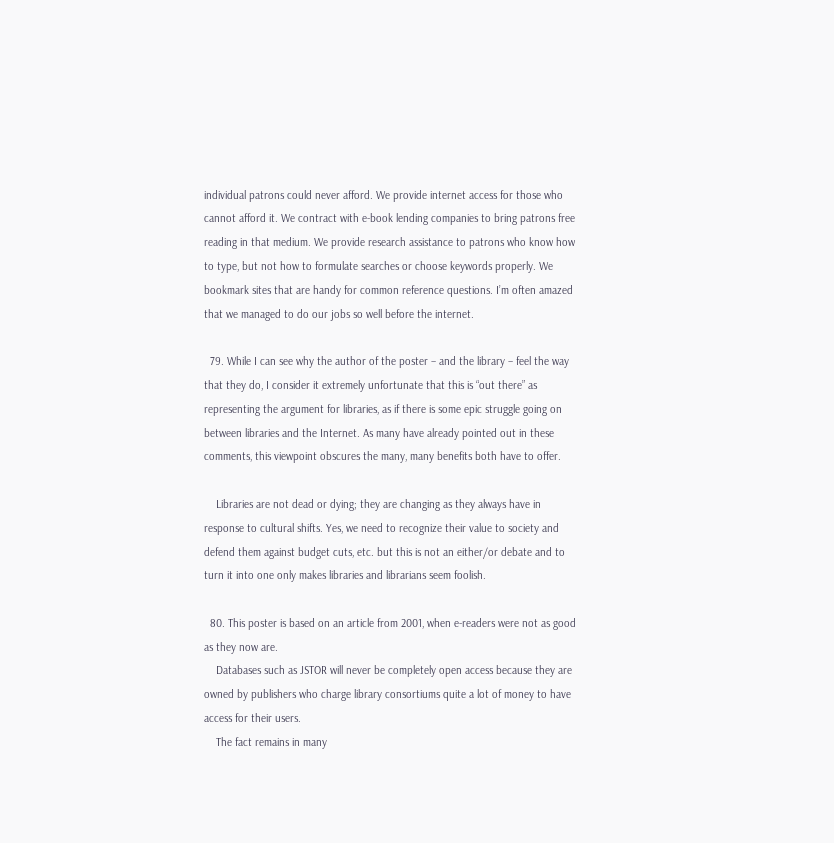individual patrons could never afford. We provide internet access for those who cannot afford it. We contract with e-book lending companies to bring patrons free reading in that medium. We provide research assistance to patrons who know how to type, but not how to formulate searches or choose keywords properly. We bookmark sites that are handy for common reference questions. I’m often amazed that we managed to do our jobs so well before the internet.

  79. While I can see why the author of the poster – and the library – feel the way that they do, I consider it extremely unfortunate that this is “out there” as representing the argument for libraries, as if there is some epic struggle going on between libraries and the Internet. As many have already pointed out in these comments, this viewpoint obscures the many, many benefits both have to offer.

    Libraries are not dead or dying; they are changing as they always have in response to cultural shifts. Yes, we need to recognize their value to society and defend them against budget cuts, etc. but this is not an either/or debate and to turn it into one only makes libraries and librarians seem foolish.

  80. This poster is based on an article from 2001, when e-readers were not as good as they now are.
    Databases such as JSTOR will never be completely open access because they are owned by publishers who charge library consortiums quite a lot of money to have access for their users.
    The fact remains in many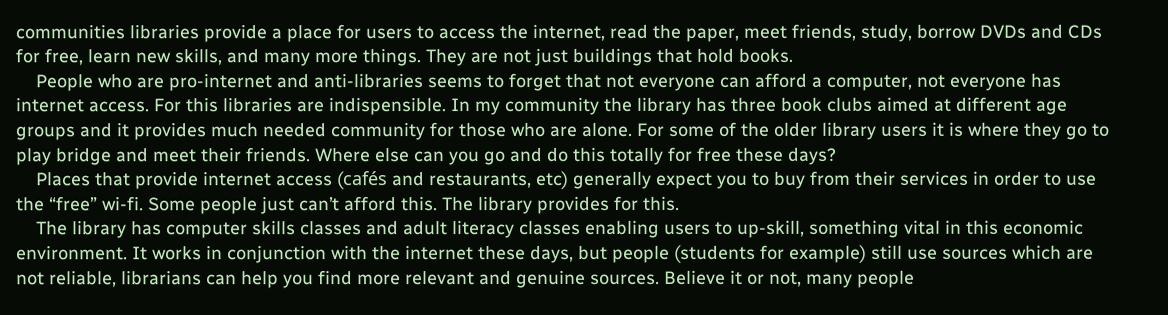communities libraries provide a place for users to access the internet, read the paper, meet friends, study, borrow DVDs and CDs for free, learn new skills, and many more things. They are not just buildings that hold books.
    People who are pro-internet and anti-libraries seems to forget that not everyone can afford a computer, not everyone has internet access. For this libraries are indispensible. In my community the library has three book clubs aimed at different age groups and it provides much needed community for those who are alone. For some of the older library users it is where they go to play bridge and meet their friends. Where else can you go and do this totally for free these days?
    Places that provide internet access (cafés and restaurants, etc) generally expect you to buy from their services in order to use the “free” wi-fi. Some people just can’t afford this. The library provides for this.
    The library has computer skills classes and adult literacy classes enabling users to up-skill, something vital in this economic environment. It works in conjunction with the internet these days, but people (students for example) still use sources which are not reliable, librarians can help you find more relevant and genuine sources. Believe it or not, many people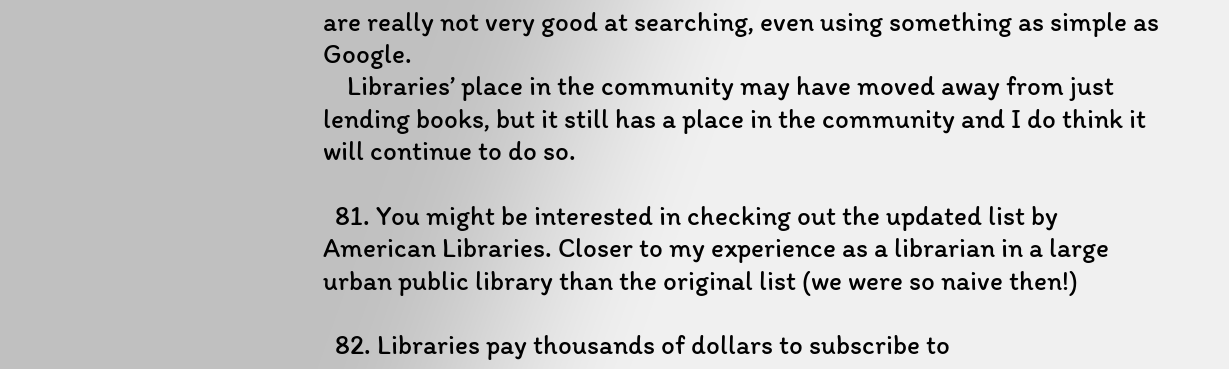are really not very good at searching, even using something as simple as Google.
    Libraries’ place in the community may have moved away from just lending books, but it still has a place in the community and I do think it will continue to do so.

  81. You might be interested in checking out the updated list by American Libraries. Closer to my experience as a librarian in a large urban public library than the original list (we were so naive then!)

  82. Libraries pay thousands of dollars to subscribe to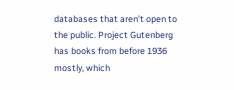databases that aren’t open to the public. Project Gutenberg has books from before 1936 mostly, which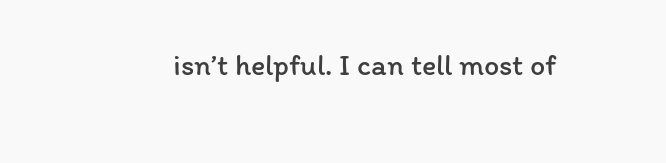isn’t helpful. I can tell most of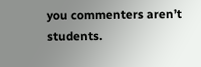you commenters aren’t students.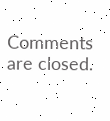Comments are closed.